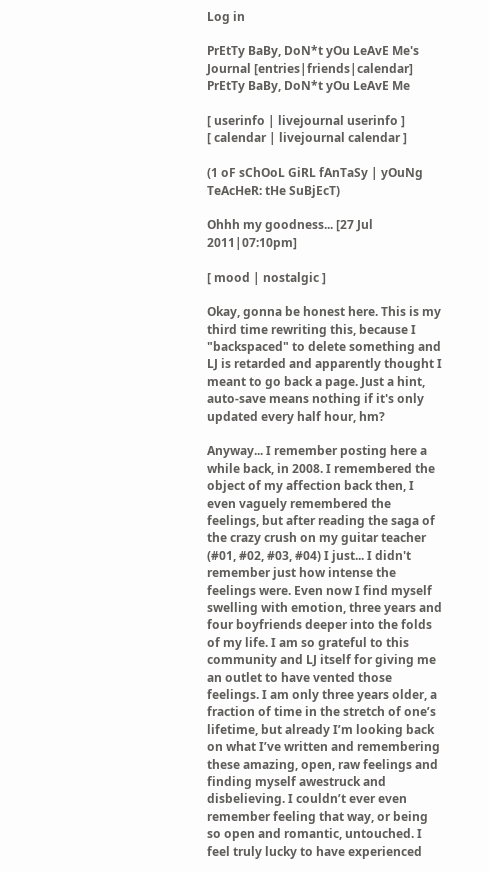Log in

PrEtTy BaBy, DoN*t yOu LeAvE Me's Journal [entries|friends|calendar]
PrEtTy BaBy, DoN*t yOu LeAvE Me

[ userinfo | livejournal userinfo ]
[ calendar | livejournal calendar ]

(1 oF sChOoL GiRL fAnTaSy | yOuNg TeAcHeR: tHe SuBjEcT)

Ohhh my goodness... [27 Jul 2011|07:10pm]

[ mood | nostalgic ]

Okay, gonna be honest here. This is my third time rewriting this, because I "backspaced" to delete something and LJ is retarded and apparently thought I meant to go back a page. Just a hint, auto-save means nothing if it's only updated every half hour, hm?

Anyway... I remember posting here a while back, in 2008. I remembered the object of my affection back then, I even vaguely remembered the feelings, but after reading the saga of the crazy crush on my guitar teacher (#01, #02, #03, #04) I just... I didn't remember just how intense the feelings were. Even now I find myself swelling with emotion, three years and four boyfriends deeper into the folds of my life. I am so grateful to this community and LJ itself for giving me an outlet to have vented those feelings. I am only three years older, a fraction of time in the stretch of one’s lifetime, but already I’m looking back on what I’ve written and remembering these amazing, open, raw feelings and finding myself awestruck and disbelieving. I couldn’t ever even remember feeling that way, or being so open and romantic, untouched. I feel truly lucky to have experienced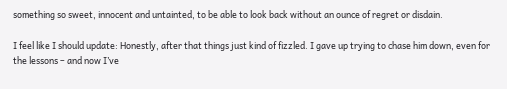something so sweet, innocent and untainted, to be able to look back without an ounce of regret or disdain.

I feel like I should update: Honestly, after that things just kind of fizzled. I gave up trying to chase him down, even for the lessons – and now I’ve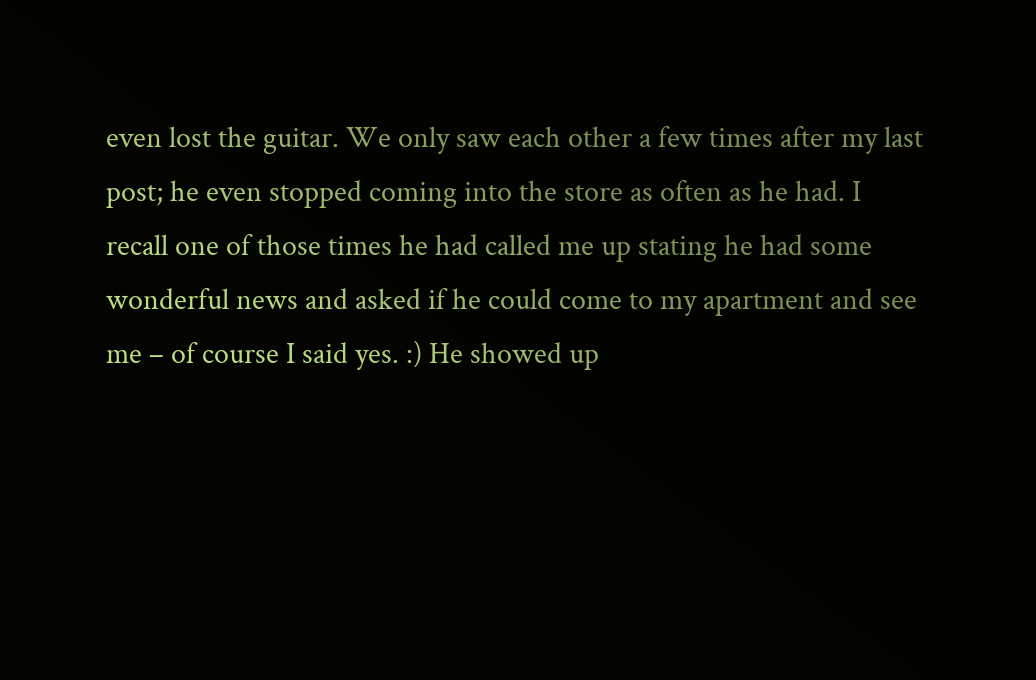even lost the guitar. We only saw each other a few times after my last post; he even stopped coming into the store as often as he had. I recall one of those times he had called me up stating he had some wonderful news and asked if he could come to my apartment and see me – of course I said yes. :) He showed up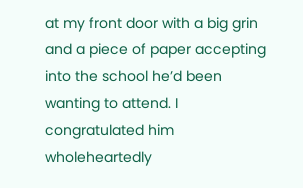at my front door with a big grin and a piece of paper accepting into the school he’d been wanting to attend. I congratulated him wholeheartedly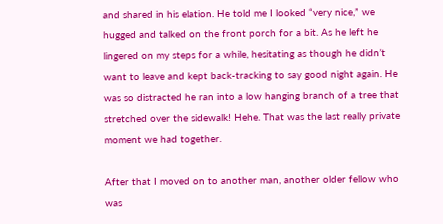and shared in his elation. He told me I looked “very nice,” we hugged and talked on the front porch for a bit. As he left he lingered on my steps for a while, hesitating as though he didn’t want to leave and kept back-tracking to say good night again. He was so distracted he ran into a low hanging branch of a tree that stretched over the sidewalk! Hehe. That was the last really private moment we had together.

After that I moved on to another man, another older fellow who was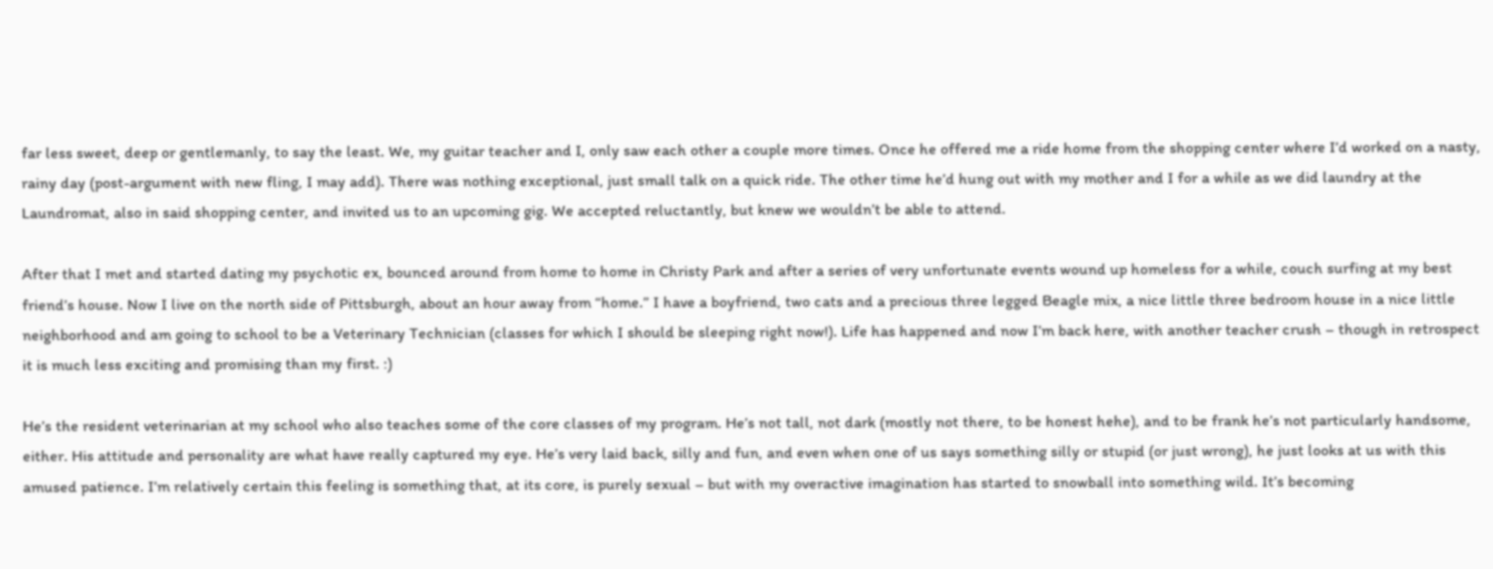far less sweet, deep or gentlemanly, to say the least. We, my guitar teacher and I, only saw each other a couple more times. Once he offered me a ride home from the shopping center where I’d worked on a nasty, rainy day (post-argument with new fling, I may add). There was nothing exceptional, just small talk on a quick ride. The other time he’d hung out with my mother and I for a while as we did laundry at the Laundromat, also in said shopping center, and invited us to an upcoming gig. We accepted reluctantly, but knew we wouldn’t be able to attend.

After that I met and started dating my psychotic ex, bounced around from home to home in Christy Park and after a series of very unfortunate events wound up homeless for a while, couch surfing at my best friend’s house. Now I live on the north side of Pittsburgh, about an hour away from “home.” I have a boyfriend, two cats and a precious three legged Beagle mix, a nice little three bedroom house in a nice little neighborhood and am going to school to be a Veterinary Technician (classes for which I should be sleeping right now!). Life has happened and now I’m back here, with another teacher crush – though in retrospect it is much less exciting and promising than my first. :)

He’s the resident veterinarian at my school who also teaches some of the core classes of my program. He’s not tall, not dark (mostly not there, to be honest hehe), and to be frank he’s not particularly handsome, either. His attitude and personality are what have really captured my eye. He’s very laid back, silly and fun, and even when one of us says something silly or stupid (or just wrong), he just looks at us with this amused patience. I’m relatively certain this feeling is something that, at its core, is purely sexual – but with my overactive imagination has started to snowball into something wild. It’s becoming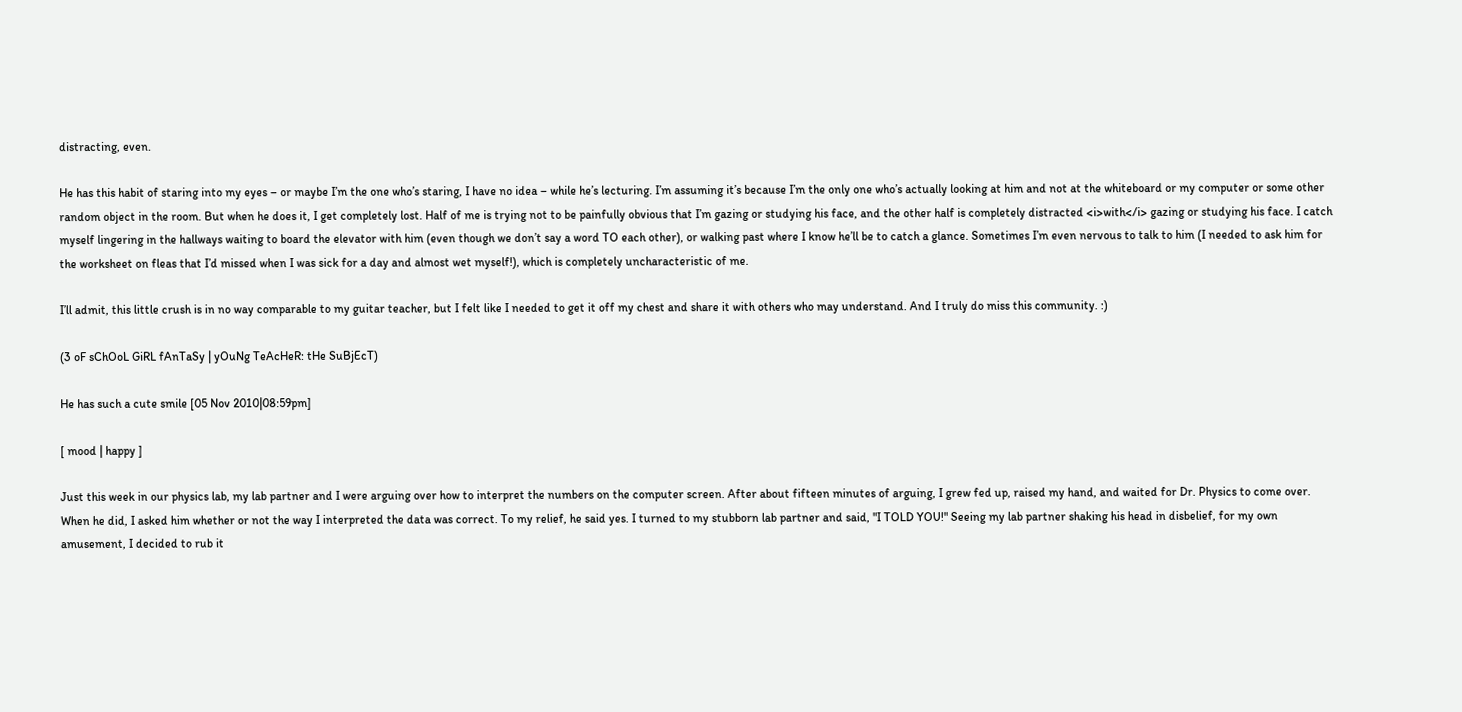distracting, even.

He has this habit of staring into my eyes – or maybe I’m the one who’s staring, I have no idea – while he’s lecturing. I’m assuming it’s because I’m the only one who’s actually looking at him and not at the whiteboard or my computer or some other random object in the room. But when he does it, I get completely lost. Half of me is trying not to be painfully obvious that I’m gazing or studying his face, and the other half is completely distracted <i>with</i> gazing or studying his face. I catch myself lingering in the hallways waiting to board the elevator with him (even though we don’t say a word TO each other), or walking past where I know he’ll be to catch a glance. Sometimes I’m even nervous to talk to him (I needed to ask him for the worksheet on fleas that I’d missed when I was sick for a day and almost wet myself!), which is completely uncharacteristic of me.

I’ll admit, this little crush is in no way comparable to my guitar teacher, but I felt like I needed to get it off my chest and share it with others who may understand. And I truly do miss this community. :)

(3 oF sChOoL GiRL fAnTaSy | yOuNg TeAcHeR: tHe SuBjEcT)

He has such a cute smile [05 Nov 2010|08:59pm]

[ mood | happy ]

Just this week in our physics lab, my lab partner and I were arguing over how to interpret the numbers on the computer screen. After about fifteen minutes of arguing, I grew fed up, raised my hand, and waited for Dr. Physics to come over. When he did, I asked him whether or not the way I interpreted the data was correct. To my relief, he said yes. I turned to my stubborn lab partner and said, "I TOLD YOU!" Seeing my lab partner shaking his head in disbelief, for my own amusement, I decided to rub it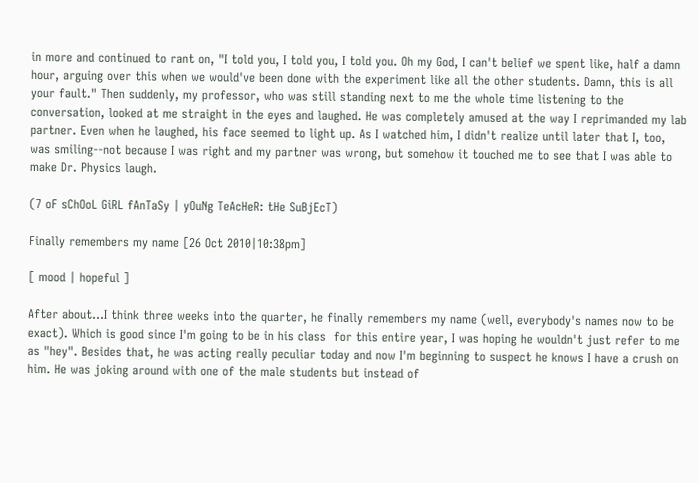in more and continued to rant on, "I told you, I told you, I told you. Oh my God, I can't belief we spent like, half a damn hour, arguing over this when we would've been done with the experiment like all the other students. Damn, this is all your fault." Then suddenly, my professor, who was still standing next to me the whole time listening to the  conversation, looked at me straight in the eyes and laughed. He was completely amused at the way I reprimanded my lab partner. Even when he laughed, his face seemed to light up. As I watched him, I didn't realize until later that I, too, was smiling--not because I was right and my partner was wrong, but somehow it touched me to see that I was able to make Dr. Physics laugh.

(7 oF sChOoL GiRL fAnTaSy | yOuNg TeAcHeR: tHe SuBjEcT)

Finally remembers my name [26 Oct 2010|10:38pm]

[ mood | hopeful ]

After about...I think three weeks into the quarter, he finally remembers my name (well, everybody's names now to be exact). Which is good since I'm going to be in his class  for this entire year, I was hoping he wouldn't just refer to me as "hey". Besides that, he was acting really peculiar today and now I'm beginning to suspect he knows I have a crush on him. He was joking around with one of the male students but instead of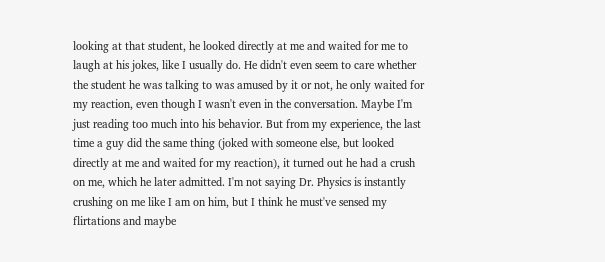looking at that student, he looked directly at me and waited for me to laugh at his jokes, like I usually do. He didn't even seem to care whether the student he was talking to was amused by it or not, he only waited for my reaction, even though I wasn't even in the conversation. Maybe I'm just reading too much into his behavior. But from my experience, the last time a guy did the same thing (joked with someone else, but looked directly at me and waited for my reaction), it turned out he had a crush on me, which he later admitted. I'm not saying Dr. Physics is instantly crushing on me like I am on him, but I think he must've sensed my flirtations and maybe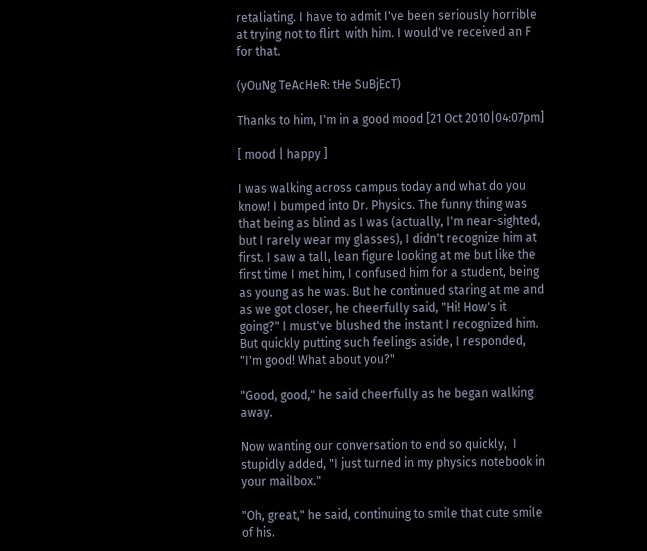retaliating. I have to admit I've been seriously horrible at trying not to flirt  with him. I would've received an F for that.

(yOuNg TeAcHeR: tHe SuBjEcT)

Thanks to him, I'm in a good mood [21 Oct 2010|04:07pm]

[ mood | happy ]

I was walking across campus today and what do you know! I bumped into Dr. Physics. The funny thing was that being as blind as I was (actually, I'm near-sighted, but I rarely wear my glasses), I didn't recognize him at first. I saw a tall, lean figure looking at me but like the first time I met him, I confused him for a student, being as young as he was. But he continued staring at me and as we got closer, he cheerfully said, "Hi! How's it going?" I must've blushed the instant I recognized him. But quickly putting such feelings aside, I responded, "I'm good! What about you?"

"Good, good," he said cheerfully as he began walking away.

Now wanting our conversation to end so quickly,  I stupidly added, "I just turned in my physics notebook in your mailbox."

"Oh, great," he said, continuing to smile that cute smile of his.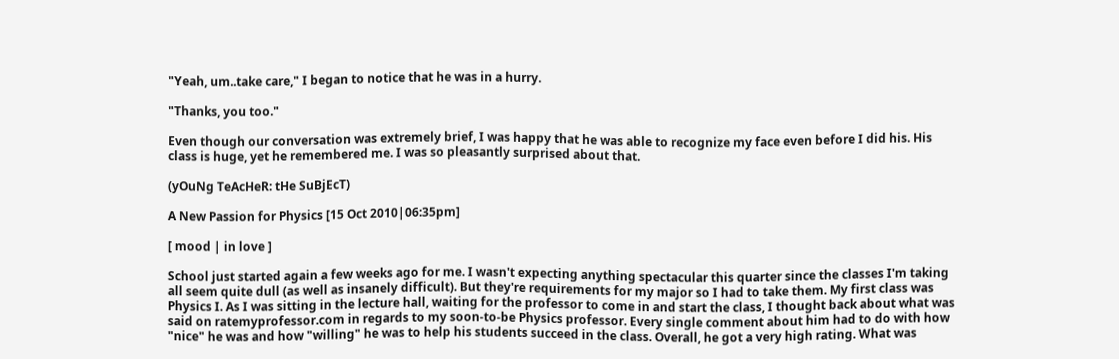"Yeah, um..take care," I began to notice that he was in a hurry.

"Thanks, you too."

Even though our conversation was extremely brief, I was happy that he was able to recognize my face even before I did his. His class is huge, yet he remembered me. I was so pleasantly surprised about that.

(yOuNg TeAcHeR: tHe SuBjEcT)

A New Passion for Physics [15 Oct 2010|06:35pm]

[ mood | in love ]

School just started again a few weeks ago for me. I wasn't expecting anything spectacular this quarter since the classes I'm taking all seem quite dull (as well as insanely difficult). But they're requirements for my major so I had to take them. My first class was Physics I. As I was sitting in the lecture hall, waiting for the professor to come in and start the class, I thought back about what was said on ratemyprofessor.com in regards to my soon-to-be Physics professor. Every single comment about him had to do with how "nice" he was and how "willing" he was to help his students succeed in the class. Overall, he got a very high rating. What was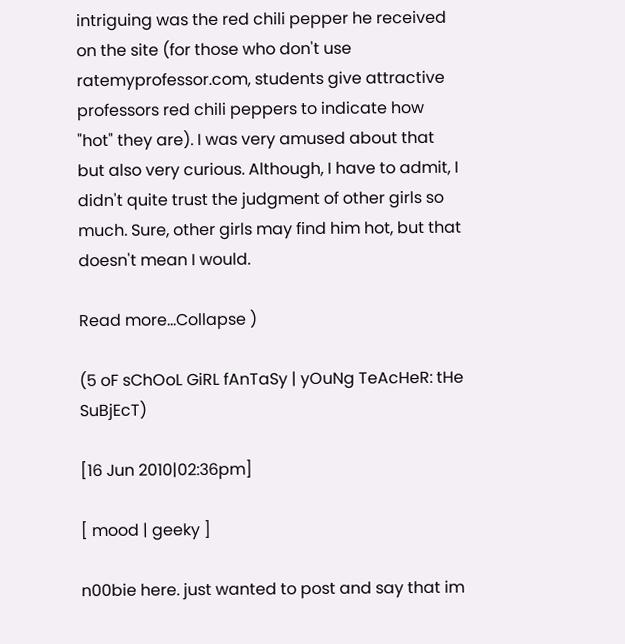intriguing was the red chili pepper he received on the site (for those who don't use ratemyprofessor.com, students give attractive professors red chili peppers to indicate how "hot" they are). I was very amused about that but also very curious. Although, I have to admit, I didn't quite trust the judgment of other girls so much. Sure, other girls may find him hot, but that doesn't mean I would.

Read more...Collapse )

(5 oF sChOoL GiRL fAnTaSy | yOuNg TeAcHeR: tHe SuBjEcT)

[16 Jun 2010|02:36pm]

[ mood | geeky ]

n00bie here. just wanted to post and say that im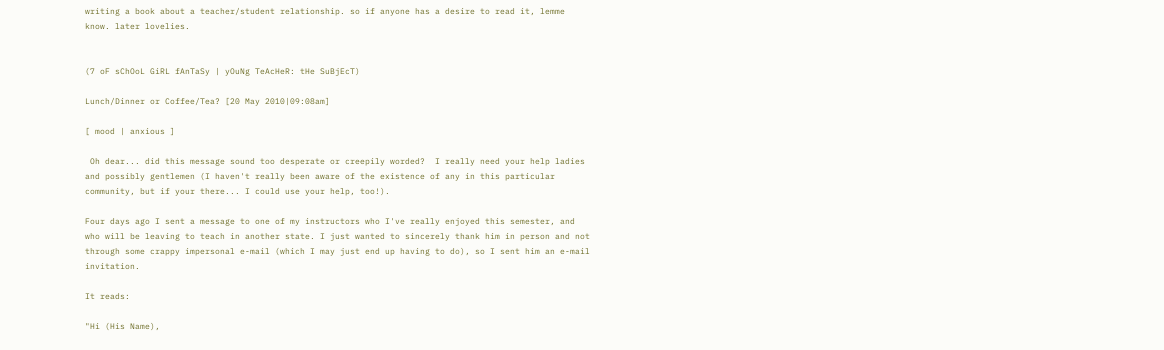writing a book about a teacher/student relationship. so if anyone has a desire to read it, lemme know. later lovelies.


(7 oF sChOoL GiRL fAnTaSy | yOuNg TeAcHeR: tHe SuBjEcT)

Lunch/Dinner or Coffee/Tea? [20 May 2010|09:08am]

[ mood | anxious ]

 Oh dear... did this message sound too desperate or creepily worded?  I really need your help ladies and possibly gentlemen (I haven't really been aware of the existence of any in this particular community, but if your there... I could use your help, too!).

Four days ago I sent a message to one of my instructors who I've really enjoyed this semester, and who will be leaving to teach in another state. I just wanted to sincerely thank him in person and not through some crappy impersonal e-mail (which I may just end up having to do), so I sent him an e-mail invitation.

It reads:

"Hi (His Name),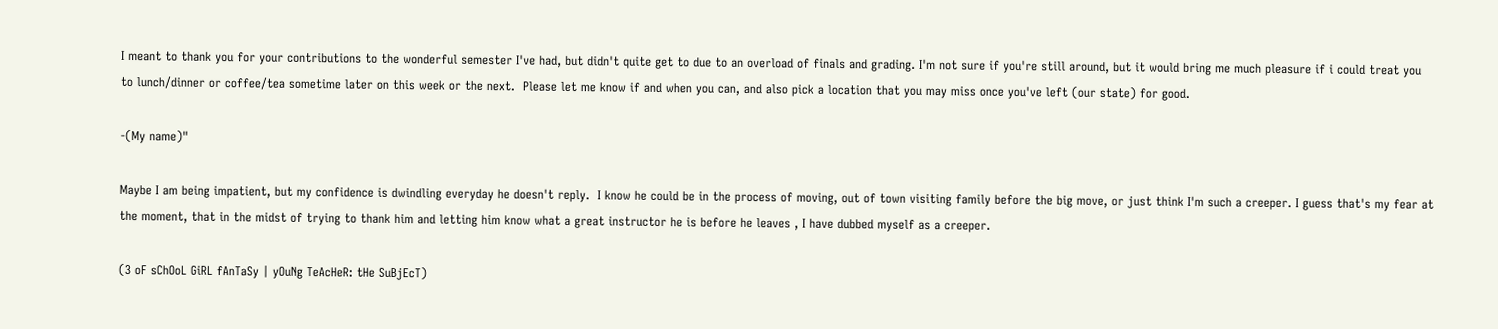I meant to thank you for your contributions to the wonderful semester I've had, but didn't quite get to due to an overload of finals and grading. I'm not sure if you're still around, but it would bring me much pleasure if i could treat you to lunch/dinner or coffee/tea sometime later on this week or the next.  Please let me know if and when you can, and also pick a location that you may miss once you've left (our state) for good.

-(My name)"

Maybe I am being impatient, but my confidence is dwindling everyday he doesn't reply.  I know he could be in the process of moving, out of town visiting family before the big move, or just think I'm such a creeper. I guess that's my fear at the moment, that in the midst of trying to thank him and letting him know what a great instructor he is before he leaves , I have dubbed myself as a creeper.

(3 oF sChOoL GiRL fAnTaSy | yOuNg TeAcHeR: tHe SuBjEcT)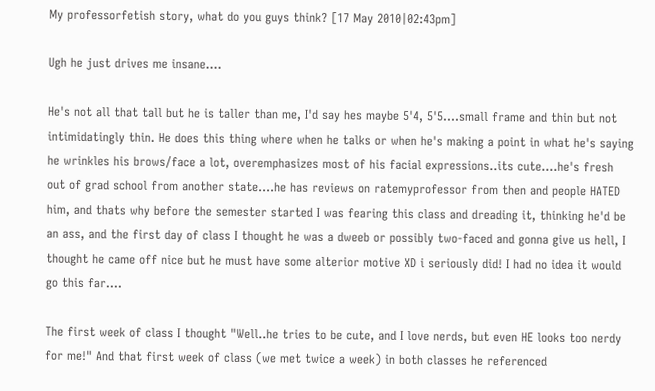My professorfetish story, what do you guys think? [17 May 2010|02:43pm]

Ugh he just drives me insane....

He's not all that tall but he is taller than me, I'd say hes maybe 5'4, 5'5....small frame and thin but not intimidatingly thin. He does this thing where when he talks or when he's making a point in what he's saying he wrinkles his brows/face a lot, overemphasizes most of his facial expressions..its cute....he's fresh out of grad school from another state....he has reviews on ratemyprofessor from then and people HATED him, and thats why before the semester started I was fearing this class and dreading it, thinking he'd be an ass, and the first day of class I thought he was a dweeb or possibly two-faced and gonna give us hell, I thought he came off nice but he must have some alterior motive XD i seriously did! I had no idea it would go this far....

The first week of class I thought "Well..he tries to be cute, and I love nerds, but even HE looks too nerdy for me!" And that first week of class (we met twice a week) in both classes he referenced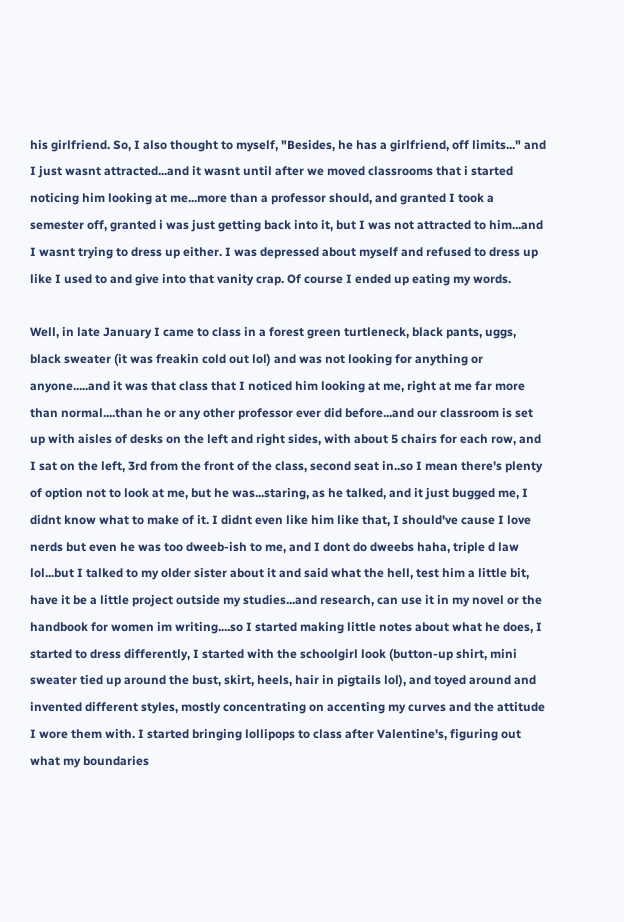his girlfriend. So, I also thought to myself, "Besides, he has a girlfriend, off limits..." and I just wasnt attracted...and it wasnt until after we moved classrooms that i started noticing him looking at me...more than a professor should, and granted I took a semester off, granted i was just getting back into it, but I was not attracted to him...and I wasnt trying to dress up either. I was depressed about myself and refused to dress up like I used to and give into that vanity crap. Of course I ended up eating my words.

Well, in late January I came to class in a forest green turtleneck, black pants, uggs, black sweater (it was freakin cold out lol) and was not looking for anything or anyone.....and it was that class that I noticed him looking at me, right at me far more than normal....than he or any other professor ever did before...and our classroom is set up with aisles of desks on the left and right sides, with about 5 chairs for each row, and I sat on the left, 3rd from the front of the class, second seat in..so I mean there's plenty of option not to look at me, but he was...staring, as he talked, and it just bugged me, I didnt know what to make of it. I didnt even like him like that, I should've cause I love nerds but even he was too dweeb-ish to me, and I dont do dweebs haha, triple d law lol...but I talked to my older sister about it and said what the hell, test him a little bit, have it be a little project outside my studies...and research, can use it in my novel or the handbook for women im writing....so I started making little notes about what he does, I started to dress differently, I started with the schoolgirl look (button-up shirt, mini sweater tied up around the bust, skirt, heels, hair in pigtails lol), and toyed around and invented different styles, mostly concentrating on accenting my curves and the attitude I wore them with. I started bringing lollipops to class after Valentine's, figuring out what my boundaries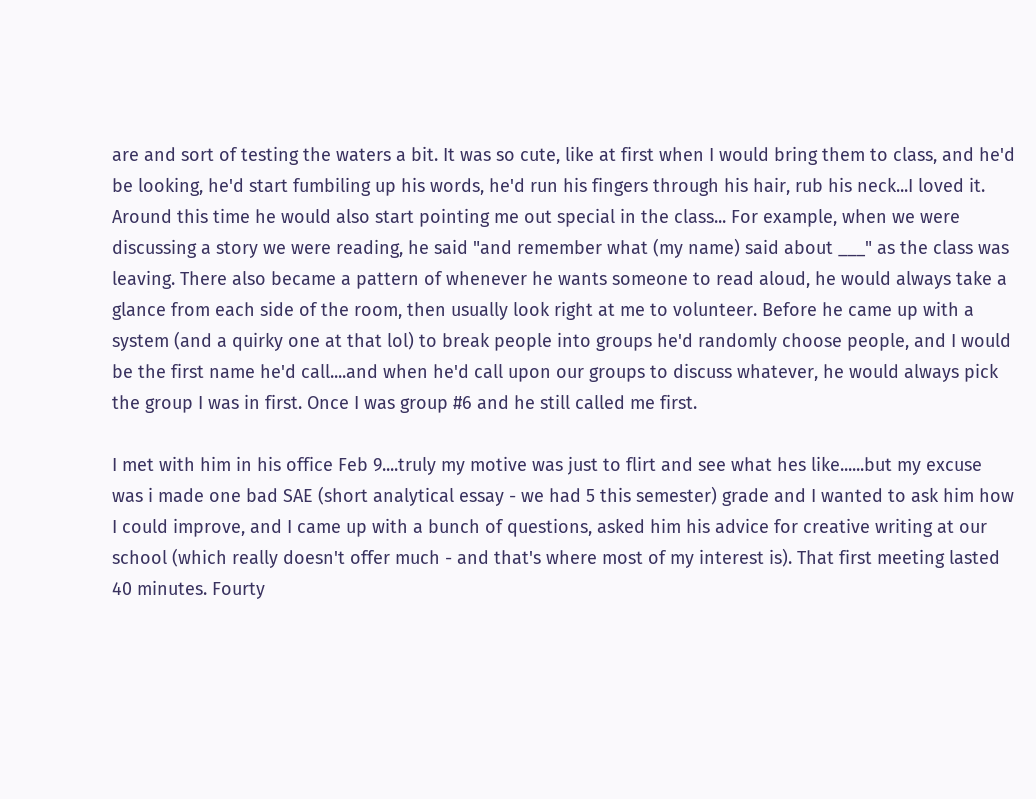are and sort of testing the waters a bit. It was so cute, like at first when I would bring them to class, and he'd be looking, he'd start fumbiling up his words, he'd run his fingers through his hair, rub his neck...I loved it. Around this time he would also start pointing me out special in the class... For example, when we were discussing a story we were reading, he said "and remember what (my name) said about ___" as the class was leaving. There also became a pattern of whenever he wants someone to read aloud, he would always take a glance from each side of the room, then usually look right at me to volunteer. Before he came up with a system (and a quirky one at that lol) to break people into groups he'd randomly choose people, and I would be the first name he'd call....and when he'd call upon our groups to discuss whatever, he would always pick the group I was in first. Once I was group #6 and he still called me first.

I met with him in his office Feb 9....truly my motive was just to flirt and see what hes like......but my excuse was i made one bad SAE (short analytical essay - we had 5 this semester) grade and I wanted to ask him how I could improve, and I came up with a bunch of questions, asked him his advice for creative writing at our school (which really doesn't offer much - and that's where most of my interest is). That first meeting lasted 40 minutes. Fourty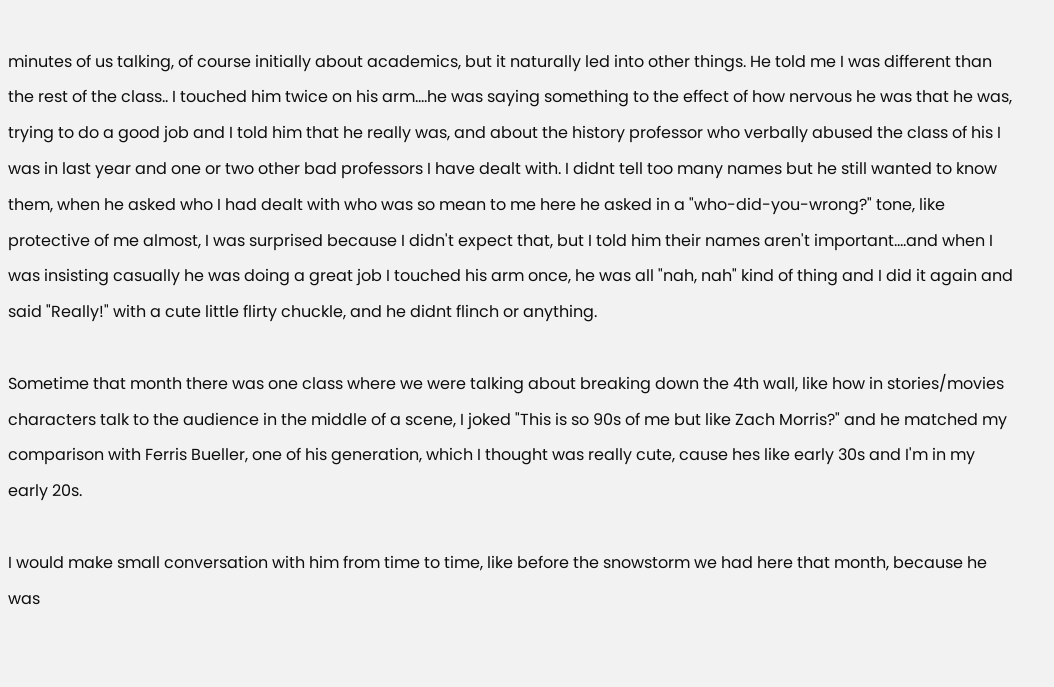minutes of us talking, of course initially about academics, but it naturally led into other things. He told me I was different than the rest of the class.. I touched him twice on his arm....he was saying something to the effect of how nervous he was that he was, trying to do a good job and I told him that he really was, and about the history professor who verbally abused the class of his I was in last year and one or two other bad professors I have dealt with. I didnt tell too many names but he still wanted to know them, when he asked who I had dealt with who was so mean to me here he asked in a "who-did-you-wrong?" tone, like protective of me almost, I was surprised because I didn't expect that, but I told him their names aren't important....and when I was insisting casually he was doing a great job I touched his arm once, he was all "nah, nah" kind of thing and I did it again and said "Really!" with a cute little flirty chuckle, and he didnt flinch or anything.

Sometime that month there was one class where we were talking about breaking down the 4th wall, like how in stories/movies characters talk to the audience in the middle of a scene, I joked "This is so 90s of me but like Zach Morris?" and he matched my comparison with Ferris Bueller, one of his generation, which I thought was really cute, cause hes like early 30s and I'm in my early 20s.

I would make small conversation with him from time to time, like before the snowstorm we had here that month, because he was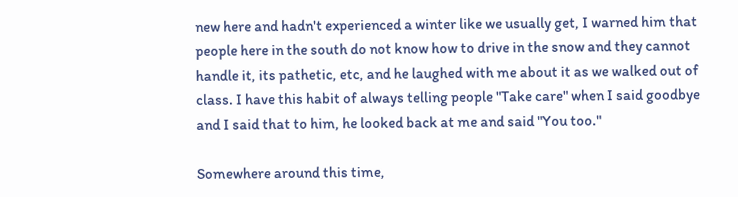new here and hadn't experienced a winter like we usually get, I warned him that people here in the south do not know how to drive in the snow and they cannot handle it, its pathetic, etc, and he laughed with me about it as we walked out of class. I have this habit of always telling people "Take care" when I said goodbye and I said that to him, he looked back at me and said "You too."

Somewhere around this time,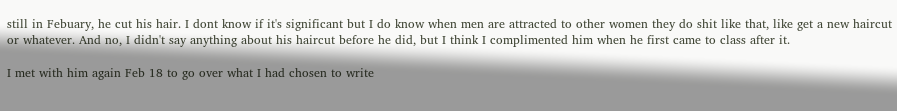still in Febuary, he cut his hair. I dont know if it's significant but I do know when men are attracted to other women they do shit like that, like get a new haircut or whatever. And no, I didn't say anything about his haircut before he did, but I think I complimented him when he first came to class after it.

I met with him again Feb 18 to go over what I had chosen to write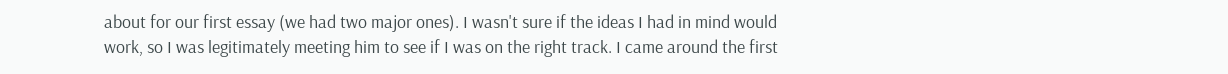about for our first essay (we had two major ones). I wasn't sure if the ideas I had in mind would work, so I was legitimately meeting him to see if I was on the right track. I came around the first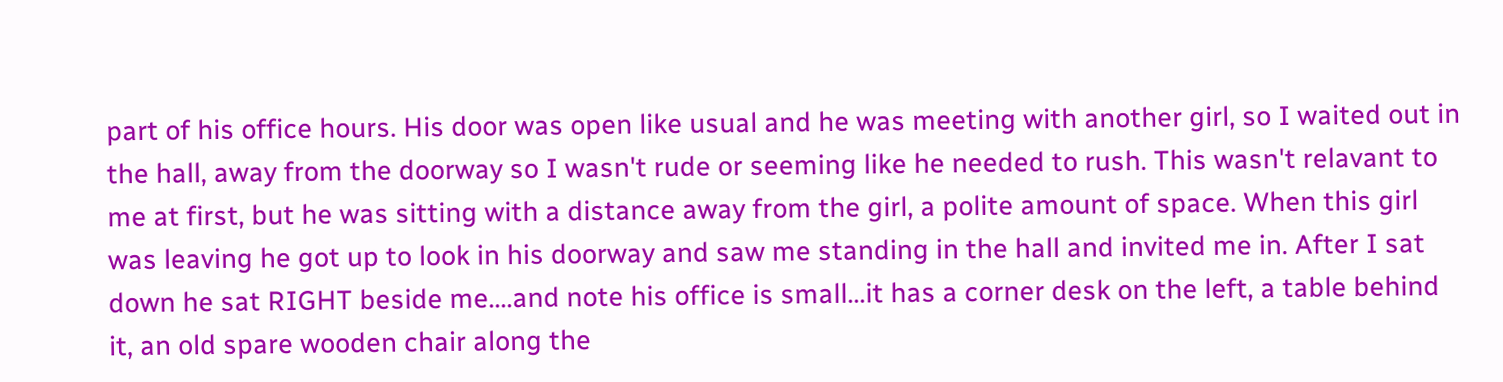part of his office hours. His door was open like usual and he was meeting with another girl, so I waited out in the hall, away from the doorway so I wasn't rude or seeming like he needed to rush. This wasn't relavant to me at first, but he was sitting with a distance away from the girl, a polite amount of space. When this girl was leaving he got up to look in his doorway and saw me standing in the hall and invited me in. After I sat down he sat RIGHT beside me....and note his office is small...it has a corner desk on the left, a table behind it, an old spare wooden chair along the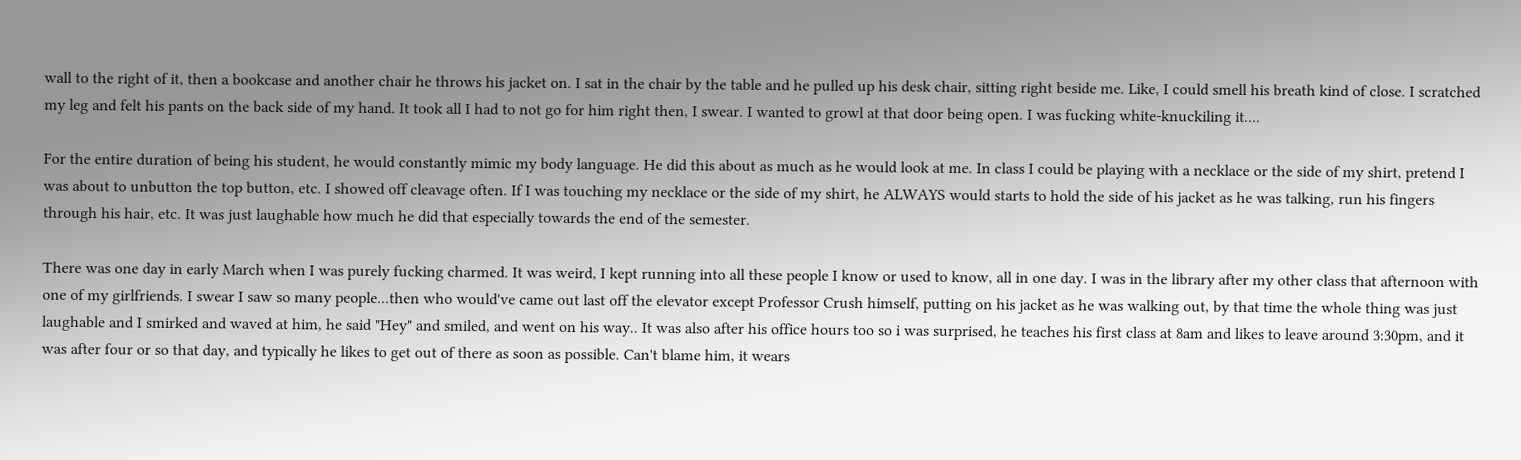wall to the right of it, then a bookcase and another chair he throws his jacket on. I sat in the chair by the table and he pulled up his desk chair, sitting right beside me. Like, I could smell his breath kind of close. I scratched my leg and felt his pants on the back side of my hand. It took all I had to not go for him right then, I swear. I wanted to growl at that door being open. I was fucking white-knuckiling it....

For the entire duration of being his student, he would constantly mimic my body language. He did this about as much as he would look at me. In class I could be playing with a necklace or the side of my shirt, pretend I was about to unbutton the top button, etc. I showed off cleavage often. If I was touching my necklace or the side of my shirt, he ALWAYS would starts to hold the side of his jacket as he was talking, run his fingers through his hair, etc. It was just laughable how much he did that especially towards the end of the semester.

There was one day in early March when I was purely fucking charmed. It was weird, I kept running into all these people I know or used to know, all in one day. I was in the library after my other class that afternoon with one of my girlfriends. I swear I saw so many people...then who would've came out last off the elevator except Professor Crush himself, putting on his jacket as he was walking out, by that time the whole thing was just laughable and I smirked and waved at him, he said "Hey" and smiled, and went on his way.. It was also after his office hours too so i was surprised, he teaches his first class at 8am and likes to leave around 3:30pm, and it was after four or so that day, and typically he likes to get out of there as soon as possible. Can't blame him, it wears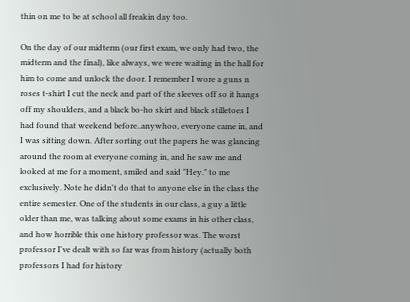thin on me to be at school all freakin day too.

On the day of our midterm (our first exam, we only had two, the midterm and the final), like always, we were waiting in the hall for him to come and unlock the door. I remember I wore a guns n roses t-shirt I cut the neck and part of the sleeves off so it hangs off my shoulders, and a black bo-ho skirt and black stilletoes I had found that weekend before..anywhoo, everyone came in, and I was sitting down. After sorting out the papers he was glancing around the room at everyone coming in, and he saw me and looked at me for a moment, smiled and said "Hey." to me exclusively. Note he didn't do that to anyone else in the class the entire semester. One of the students in our class, a guy a little older than me, was talking about some exams in his other class, and how horrible this one history professor was. The worst professor I've dealt with so far was from history (actually both professors I had for history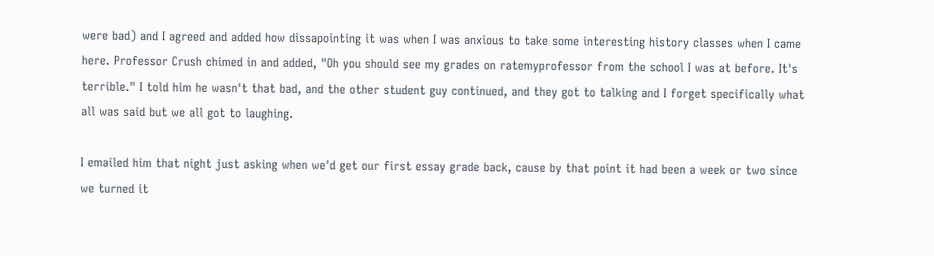were bad) and I agreed and added how dissapointing it was when I was anxious to take some interesting history classes when I came here. Professor Crush chimed in and added, "Oh you should see my grades on ratemyprofessor from the school I was at before. It's terrible." I told him he wasn't that bad, and the other student guy continued, and they got to talking and I forget specifically what all was said but we all got to laughing.

I emailed him that night just asking when we'd get our first essay grade back, cause by that point it had been a week or two since we turned it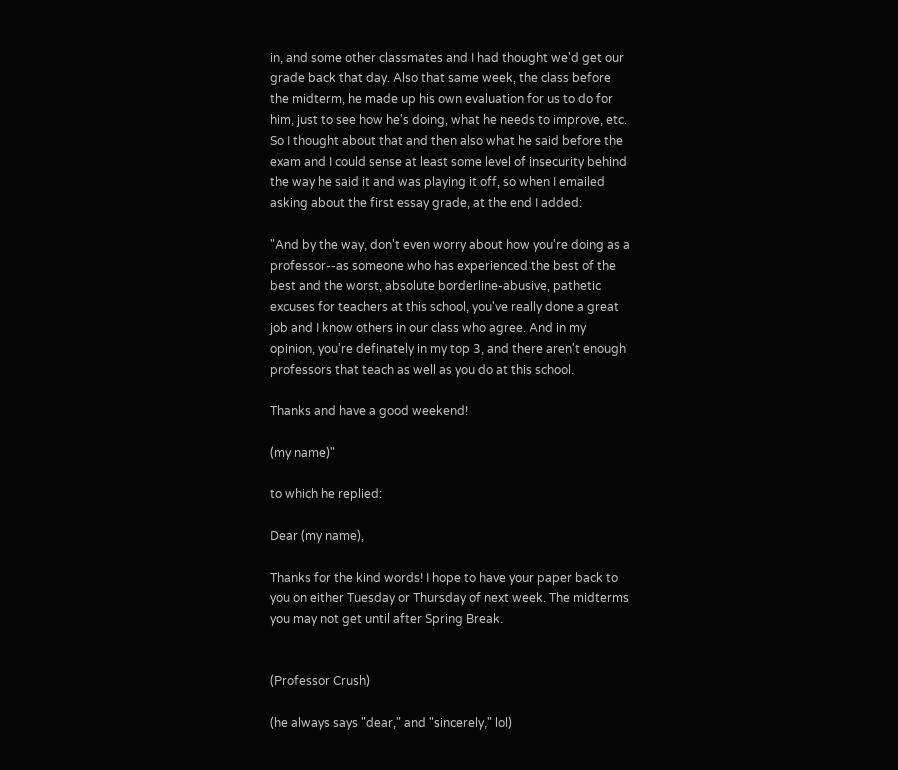in, and some other classmates and I had thought we'd get our grade back that day. Also that same week, the class before the midterm, he made up his own evaluation for us to do for him, just to see how he's doing, what he needs to improve, etc. So I thought about that and then also what he said before the exam and I could sense at least some level of insecurity behind the way he said it and was playing it off, so when I emailed asking about the first essay grade, at the end I added:

"And by the way, don't even worry about how you're doing as a professor--as someone who has experienced the best of the best and the worst, absolute borderline-abusive, pathetic excuses for teachers at this school, you've really done a great job and I know others in our class who agree. And in my opinion, you're definately in my top 3, and there aren't enough professors that teach as well as you do at this school.

Thanks and have a good weekend!

(my name)"

to which he replied:

Dear (my name),

Thanks for the kind words! I hope to have your paper back to you on either Tuesday or Thursday of next week. The midterms you may not get until after Spring Break.


(Professor Crush)

(he always says "dear," and "sincerely," lol)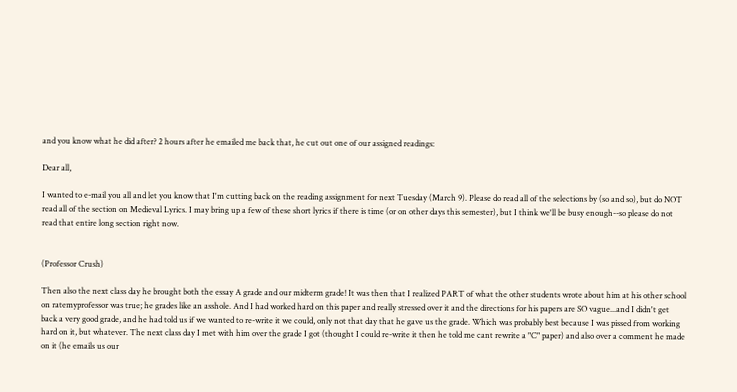and you know what he did after? 2 hours after he emailed me back that, he cut out one of our assigned readings:

Dear all,

I wanted to e-mail you all and let you know that I'm cutting back on the reading assignment for next Tuesday (March 9). Please do read all of the selections by (so and so), but do NOT read all of the section on Medieval Lyrics. I may bring up a few of these short lyrics if there is time (or on other days this semester), but I think we'll be busy enough--so please do not read that entire long section right now.


(Professor Crush)

Then also the next class day he brought both the essay A grade and our midterm grade! It was then that I realized PART of what the other students wrote about him at his other school on ratemyprofessor was true; he grades like an asshole. And I had worked hard on this paper and really stressed over it and the directions for his papers are SO vague...and I didn't get back a very good grade, and he had told us if we wanted to re-write it we could, only not that day that he gave us the grade. Which was probably best because I was pissed from working hard on it, but whatever. The next class day I met with him over the grade I got (thought I could re-write it then he told me cant rewrite a "C" paper) and also over a comment he made on it (he emails us our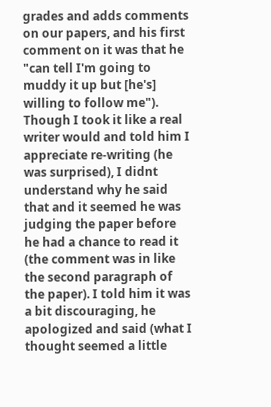grades and adds comments on our papers, and his first comment on it was that he "can tell I'm going to muddy it up but [he's] willing to follow me"). Though I took it like a real writer would and told him I appreciate re-writing (he was surprised), I didnt understand why he said that and it seemed he was judging the paper before he had a chance to read it (the comment was in like the second paragraph of the paper). I told him it was a bit discouraging, he apologized and said (what I thought seemed a little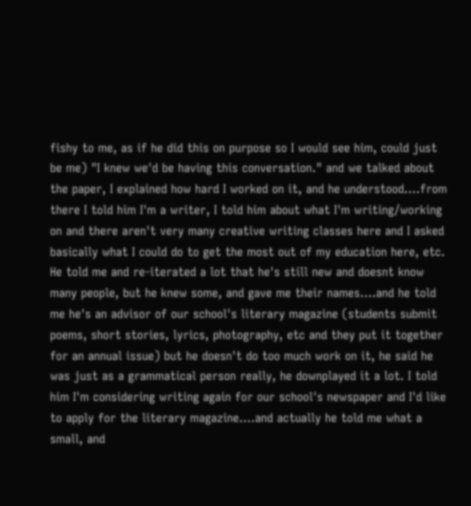fishy to me, as if he did this on purpose so I would see him, could just be me) "I knew we'd be having this conversation." and we talked about the paper, I explained how hard I worked on it, and he understood....from there I told him I'm a writer, I told him about what I'm writing/working on and there aren't very many creative writing classes here and I asked basically what I could do to get the most out of my education here, etc. He told me and re-iterated a lot that he's still new and doesnt know many people, but he knew some, and gave me their names....and he told me he's an advisor of our school's literary magazine (students submit poems, short stories, lyrics, photography, etc and they put it together for an annual issue) but he doesn't do too much work on it, he said he was just as a grammatical person really, he downplayed it a lot. I told him I'm considering writing again for our school's newspaper and I'd like to apply for the literary magazine....and actually he told me what a small, and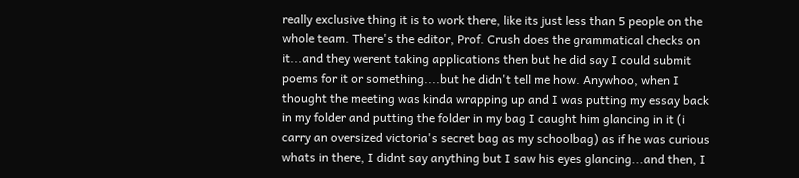really exclusive thing it is to work there, like its just less than 5 people on the whole team. There's the editor, Prof. Crush does the grammatical checks on it...and they werent taking applications then but he did say I could submit poems for it or something....but he didn't tell me how. Anywhoo, when I thought the meeting was kinda wrapping up and I was putting my essay back in my folder and putting the folder in my bag I caught him glancing in it (i carry an oversized victoria's secret bag as my schoolbag) as if he was curious whats in there, I didnt say anything but I saw his eyes glancing...and then, I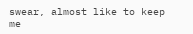swear, almost like to keep me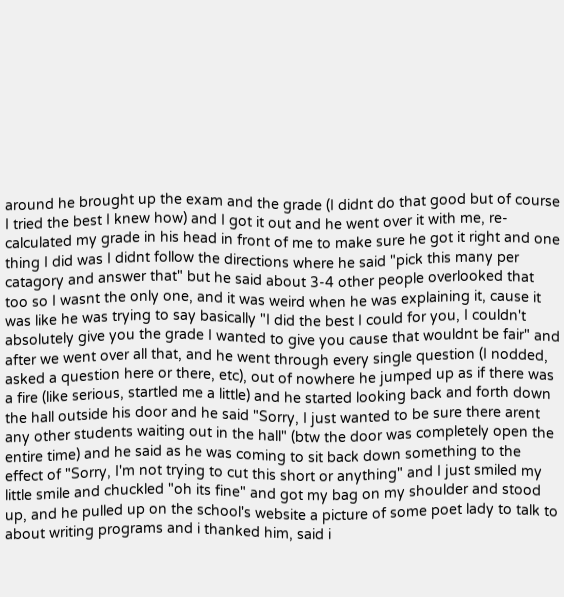around he brought up the exam and the grade (I didnt do that good but of course I tried the best I knew how) and I got it out and he went over it with me, re-calculated my grade in his head in front of me to make sure he got it right and one thing I did was I didnt follow the directions where he said "pick this many per catagory and answer that" but he said about 3-4 other people overlooked that too so I wasnt the only one, and it was weird when he was explaining it, cause it was like he was trying to say basically "I did the best I could for you, I couldn't absolutely give you the grade I wanted to give you cause that wouldnt be fair" and after we went over all that, and he went through every single question (I nodded, asked a question here or there, etc), out of nowhere he jumped up as if there was a fire (like serious, startled me a little) and he started looking back and forth down the hall outside his door and he said "Sorry, I just wanted to be sure there arent any other students waiting out in the hall" (btw the door was completely open the entire time) and he said as he was coming to sit back down something to the effect of "Sorry, I'm not trying to cut this short or anything" and I just smiled my little smile and chuckled "oh its fine" and got my bag on my shoulder and stood up, and he pulled up on the school's website a picture of some poet lady to talk to about writing programs and i thanked him, said i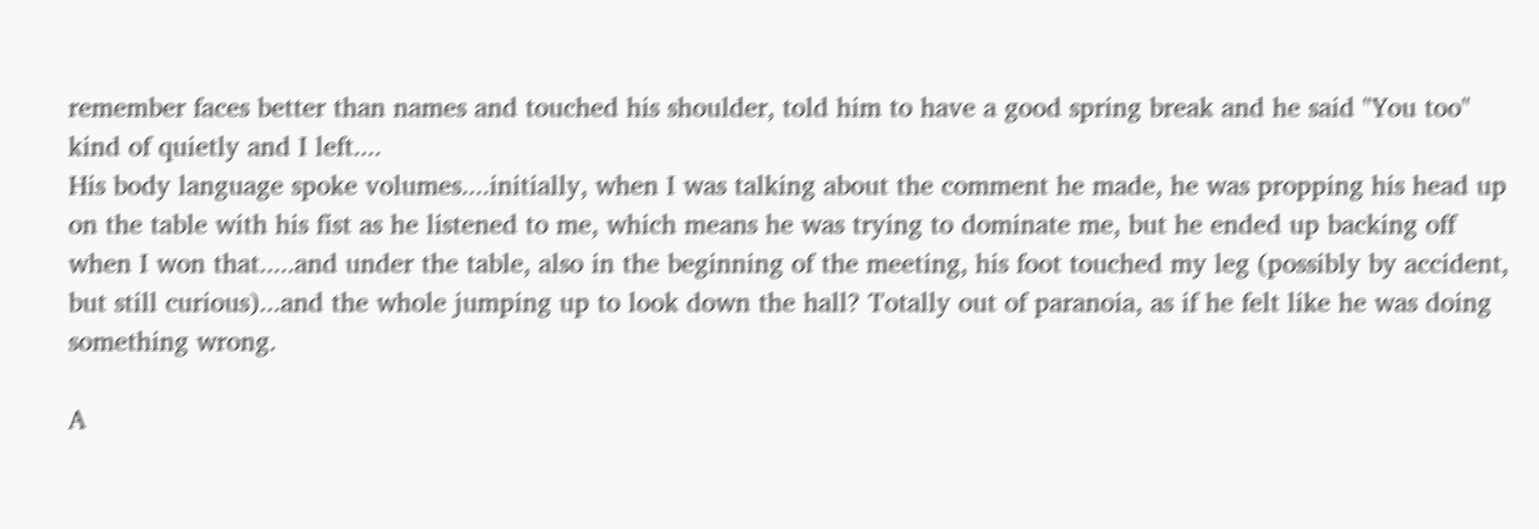remember faces better than names and touched his shoulder, told him to have a good spring break and he said "You too" kind of quietly and I left....
His body language spoke volumes....initially, when I was talking about the comment he made, he was propping his head up on the table with his fist as he listened to me, which means he was trying to dominate me, but he ended up backing off when I won that.....and under the table, also in the beginning of the meeting, his foot touched my leg (possibly by accident, but still curious)...and the whole jumping up to look down the hall? Totally out of paranoia, as if he felt like he was doing something wrong.

A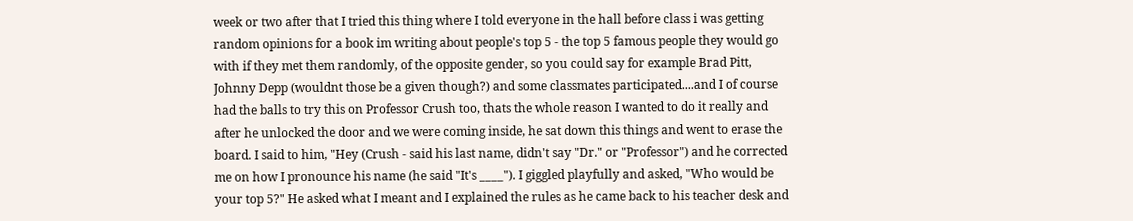week or two after that I tried this thing where I told everyone in the hall before class i was getting random opinions for a book im writing about people's top 5 - the top 5 famous people they would go with if they met them randomly, of the opposite gender, so you could say for example Brad Pitt, Johnny Depp (wouldnt those be a given though?) and some classmates participated....and I of course had the balls to try this on Professor Crush too, thats the whole reason I wanted to do it really and after he unlocked the door and we were coming inside, he sat down this things and went to erase the board. I said to him, "Hey (Crush - said his last name, didn't say "Dr." or "Professor") and he corrected me on how I pronounce his name (he said "It's ____"). I giggled playfully and asked, "Who would be your top 5?" He asked what I meant and I explained the rules as he came back to his teacher desk and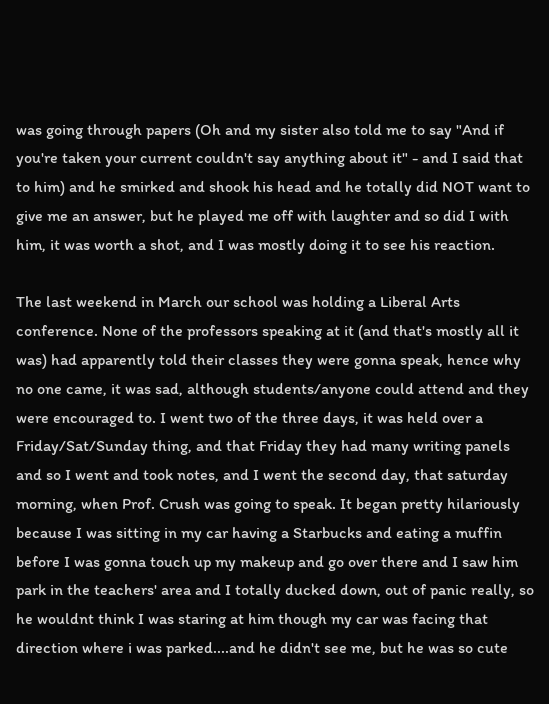was going through papers (Oh and my sister also told me to say "And if you're taken your current couldn't say anything about it" - and I said that to him) and he smirked and shook his head and he totally did NOT want to give me an answer, but he played me off with laughter and so did I with him, it was worth a shot, and I was mostly doing it to see his reaction.

The last weekend in March our school was holding a Liberal Arts conference. None of the professors speaking at it (and that's mostly all it was) had apparently told their classes they were gonna speak, hence why no one came, it was sad, although students/anyone could attend and they were encouraged to. I went two of the three days, it was held over a Friday/Sat/Sunday thing, and that Friday they had many writing panels and so I went and took notes, and I went the second day, that saturday morning, when Prof. Crush was going to speak. It began pretty hilariously because I was sitting in my car having a Starbucks and eating a muffin before I was gonna touch up my makeup and go over there and I saw him park in the teachers' area and I totally ducked down, out of panic really, so he wouldnt think I was staring at him though my car was facing that direction where i was parked....and he didn't see me, but he was so cute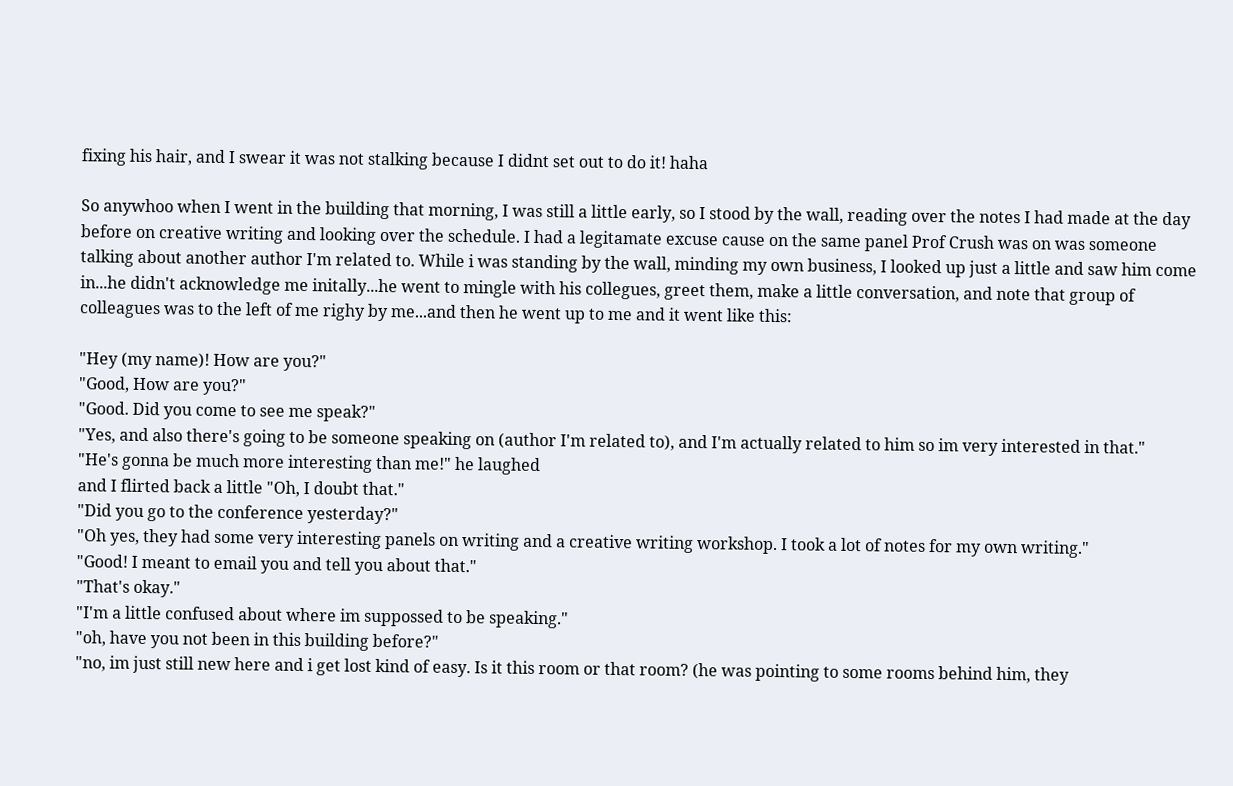fixing his hair, and I swear it was not stalking because I didnt set out to do it! haha

So anywhoo when I went in the building that morning, I was still a little early, so I stood by the wall, reading over the notes I had made at the day before on creative writing and looking over the schedule. I had a legitamate excuse cause on the same panel Prof Crush was on was someone talking about another author I'm related to. While i was standing by the wall, minding my own business, I looked up just a little and saw him come in...he didn't acknowledge me initally...he went to mingle with his collegues, greet them, make a little conversation, and note that group of colleagues was to the left of me righy by me...and then he went up to me and it went like this:

"Hey (my name)! How are you?"
"Good, How are you?"
"Good. Did you come to see me speak?"
"Yes, and also there's going to be someone speaking on (author I'm related to), and I'm actually related to him so im very interested in that."
"He's gonna be much more interesting than me!" he laughed
and I flirted back a little "Oh, I doubt that."
"Did you go to the conference yesterday?"
"Oh yes, they had some very interesting panels on writing and a creative writing workshop. I took a lot of notes for my own writing."
"Good! I meant to email you and tell you about that."
"That's okay."
"I'm a little confused about where im suppossed to be speaking."
"oh, have you not been in this building before?"
"no, im just still new here and i get lost kind of easy. Is it this room or that room? (he was pointing to some rooms behind him, they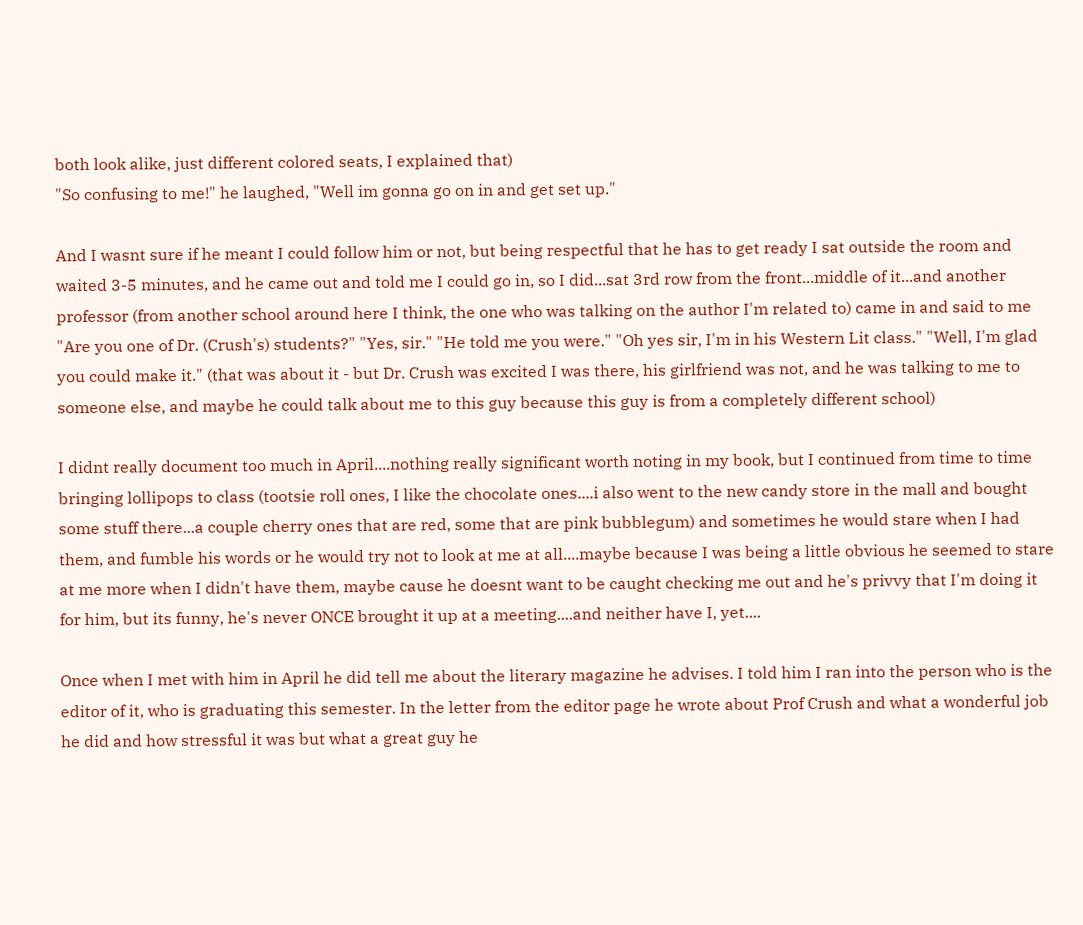both look alike, just different colored seats, I explained that)
"So confusing to me!" he laughed, "Well im gonna go on in and get set up."

And I wasnt sure if he meant I could follow him or not, but being respectful that he has to get ready I sat outside the room and waited 3-5 minutes, and he came out and told me I could go in, so I did...sat 3rd row from the front...middle of it...and another professor (from another school around here I think, the one who was talking on the author I'm related to) came in and said to me "Are you one of Dr. (Crush's) students?" "Yes, sir." "He told me you were." "Oh yes sir, I'm in his Western Lit class." "Well, I'm glad you could make it." (that was about it - but Dr. Crush was excited I was there, his girlfriend was not, and he was talking to me to someone else, and maybe he could talk about me to this guy because this guy is from a completely different school)

I didnt really document too much in April....nothing really significant worth noting in my book, but I continued from time to time bringing lollipops to class (tootsie roll ones, I like the chocolate ones....i also went to the new candy store in the mall and bought some stuff there...a couple cherry ones that are red, some that are pink bubblegum) and sometimes he would stare when I had them, and fumble his words or he would try not to look at me at all....maybe because I was being a little obvious he seemed to stare at me more when I didn't have them, maybe cause he doesnt want to be caught checking me out and he's privvy that I'm doing it for him, but its funny, he's never ONCE brought it up at a meeting....and neither have I, yet....

Once when I met with him in April he did tell me about the literary magazine he advises. I told him I ran into the person who is the editor of it, who is graduating this semester. In the letter from the editor page he wrote about Prof Crush and what a wonderful job he did and how stressful it was but what a great guy he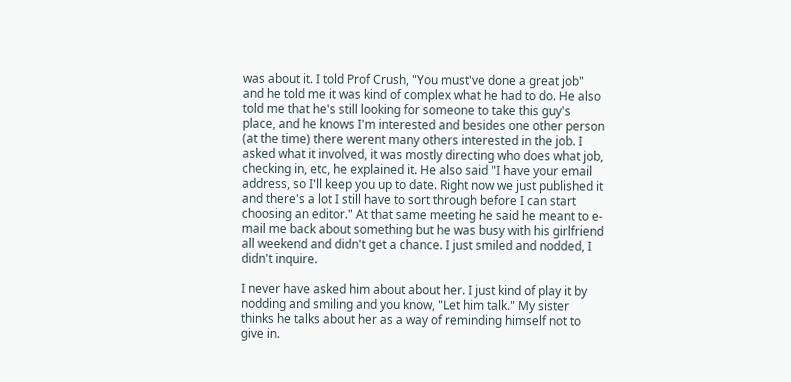was about it. I told Prof Crush, "You must've done a great job" and he told me it was kind of complex what he had to do. He also told me that he's still looking for someone to take this guy's place, and he knows I'm interested and besides one other person (at the time) there werent many others interested in the job. I asked what it involved, it was mostly directing who does what job, checking in, etc, he explained it. He also said "I have your email address, so I'll keep you up to date. Right now we just published it and there's a lot I still have to sort through before I can start choosing an editor." At that same meeting he said he meant to e-mail me back about something but he was busy with his girlfriend all weekend and didn't get a chance. I just smiled and nodded, I didn't inquire.

I never have asked him about about her. I just kind of play it by nodding and smiling and you know, "Let him talk." My sister thinks he talks about her as a way of reminding himself not to give in.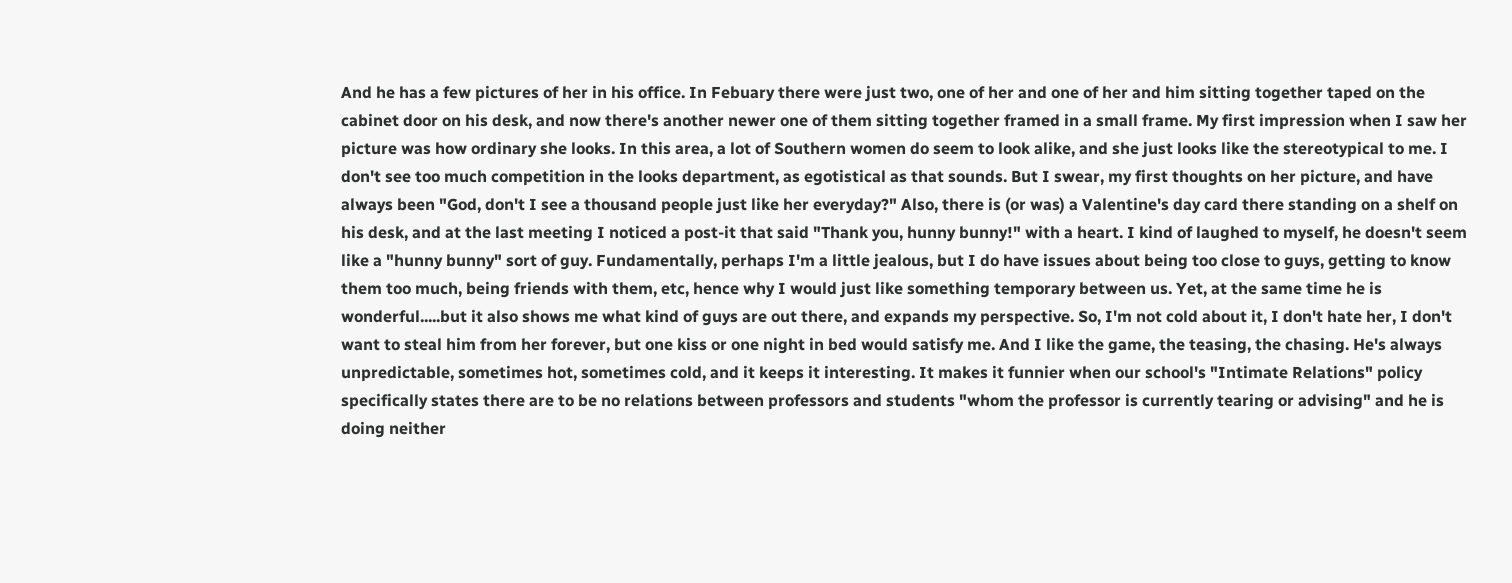And he has a few pictures of her in his office. In Febuary there were just two, one of her and one of her and him sitting together taped on the cabinet door on his desk, and now there's another newer one of them sitting together framed in a small frame. My first impression when I saw her picture was how ordinary she looks. In this area, a lot of Southern women do seem to look alike, and she just looks like the stereotypical to me. I don't see too much competition in the looks department, as egotistical as that sounds. But I swear, my first thoughts on her picture, and have always been "God, don't I see a thousand people just like her everyday?" Also, there is (or was) a Valentine's day card there standing on a shelf on his desk, and at the last meeting I noticed a post-it that said "Thank you, hunny bunny!" with a heart. I kind of laughed to myself, he doesn't seem like a "hunny bunny" sort of guy. Fundamentally, perhaps I'm a little jealous, but I do have issues about being too close to guys, getting to know them too much, being friends with them, etc, hence why I would just like something temporary between us. Yet, at the same time he is wonderful.....but it also shows me what kind of guys are out there, and expands my perspective. So, I'm not cold about it, I don't hate her, I don't want to steal him from her forever, but one kiss or one night in bed would satisfy me. And I like the game, the teasing, the chasing. He's always unpredictable, sometimes hot, sometimes cold, and it keeps it interesting. It makes it funnier when our school's "Intimate Relations" policy specifically states there are to be no relations between professors and students "whom the professor is currently tearing or advising" and he is doing neither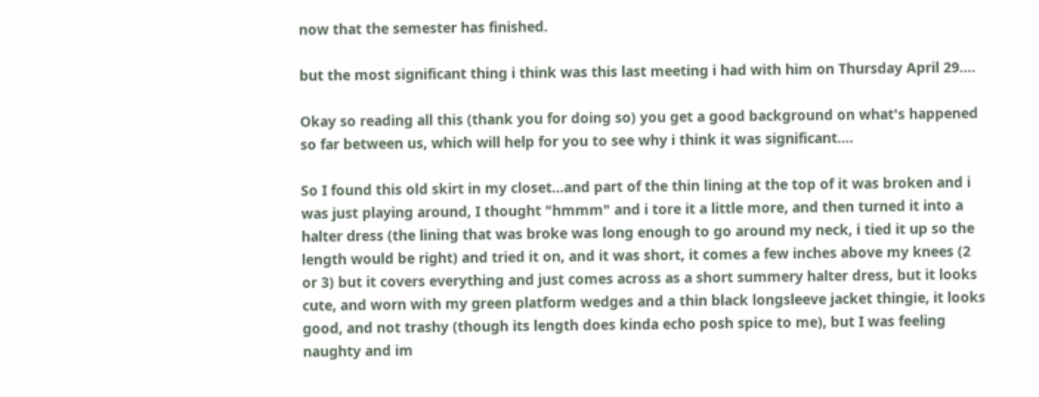now that the semester has finished.

but the most significant thing i think was this last meeting i had with him on Thursday April 29....

Okay so reading all this (thank you for doing so) you get a good background on what's happened so far between us, which will help for you to see why i think it was significant....

So I found this old skirt in my closet...and part of the thin lining at the top of it was broken and i was just playing around, I thought "hmmm" and i tore it a little more, and then turned it into a halter dress (the lining that was broke was long enough to go around my neck, i tied it up so the length would be right) and tried it on, and it was short, it comes a few inches above my knees (2 or 3) but it covers everything and just comes across as a short summery halter dress, but it looks cute, and worn with my green platform wedges and a thin black longsleeve jacket thingie, it looks good, and not trashy (though its length does kinda echo posh spice to me), but I was feeling naughty and im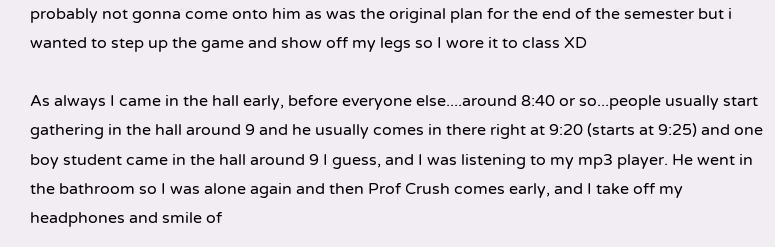probably not gonna come onto him as was the original plan for the end of the semester but i wanted to step up the game and show off my legs so I wore it to class XD

As always I came in the hall early, before everyone else....around 8:40 or so...people usually start gathering in the hall around 9 and he usually comes in there right at 9:20 (starts at 9:25) and one boy student came in the hall around 9 I guess, and I was listening to my mp3 player. He went in the bathroom so I was alone again and then Prof Crush comes early, and I take off my headphones and smile of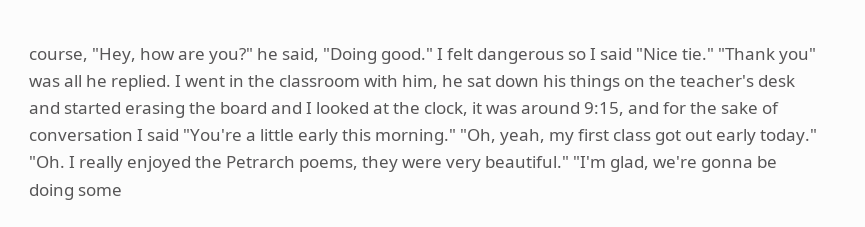course, "Hey, how are you?" he said, "Doing good." I felt dangerous so I said "Nice tie." "Thank you" was all he replied. I went in the classroom with him, he sat down his things on the teacher's desk and started erasing the board and I looked at the clock, it was around 9:15, and for the sake of conversation I said "You're a little early this morning." "Oh, yeah, my first class got out early today." "Oh. I really enjoyed the Petrarch poems, they were very beautiful." "I'm glad, we're gonna be doing some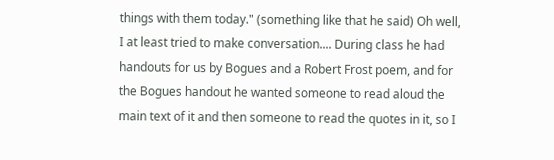things with them today." (something like that he said) Oh well, I at least tried to make conversation.... During class he had handouts for us by Bogues and a Robert Frost poem, and for the Bogues handout he wanted someone to read aloud the main text of it and then someone to read the quotes in it, so I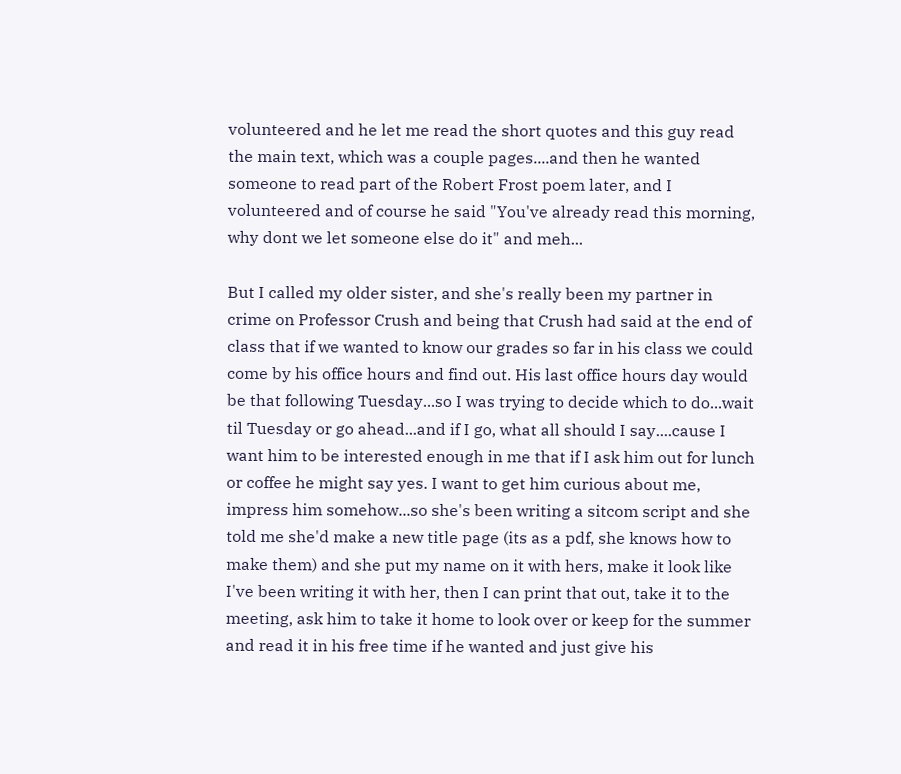volunteered and he let me read the short quotes and this guy read the main text, which was a couple pages....and then he wanted someone to read part of the Robert Frost poem later, and I volunteered and of course he said "You've already read this morning, why dont we let someone else do it" and meh...

But I called my older sister, and she's really been my partner in crime on Professor Crush and being that Crush had said at the end of class that if we wanted to know our grades so far in his class we could come by his office hours and find out. His last office hours day would be that following Tuesday...so I was trying to decide which to do...wait til Tuesday or go ahead...and if I go, what all should I say....cause I want him to be interested enough in me that if I ask him out for lunch or coffee he might say yes. I want to get him curious about me, impress him somehow...so she's been writing a sitcom script and she told me she'd make a new title page (its as a pdf, she knows how to make them) and she put my name on it with hers, make it look like I've been writing it with her, then I can print that out, take it to the meeting, ask him to take it home to look over or keep for the summer and read it in his free time if he wanted and just give his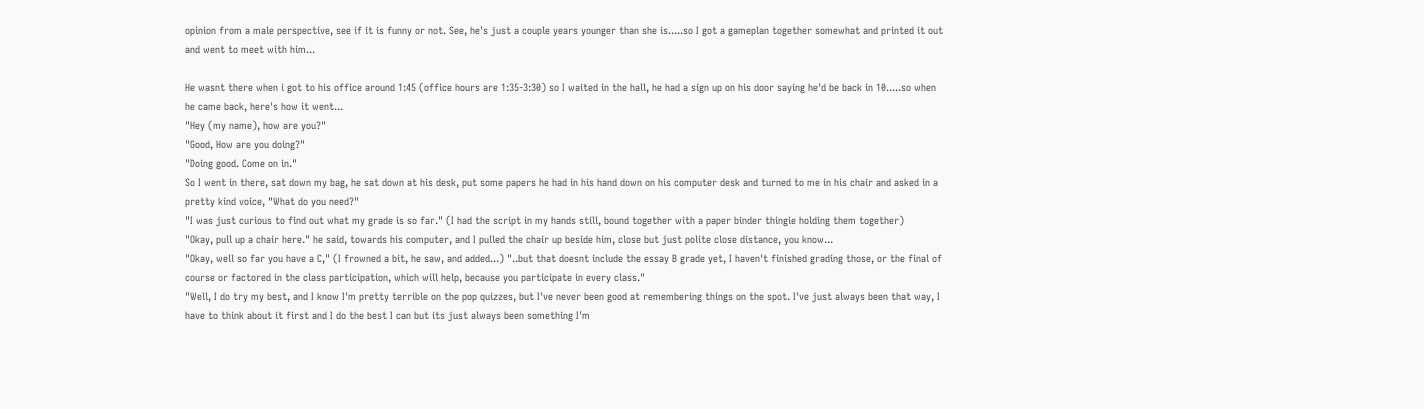opinion from a male perspective, see if it is funny or not. See, he's just a couple years younger than she is.....so I got a gameplan together somewhat and printed it out and went to meet with him...

He wasnt there when i got to his office around 1:45 (office hours are 1:35-3:30) so I waited in the hall, he had a sign up on his door saying he'd be back in 10.....so when he came back, here's how it went...
"Hey (my name), how are you?"
"Good, How are you doing?"
"Doing good. Come on in."
So I went in there, sat down my bag, he sat down at his desk, put some papers he had in his hand down on his computer desk and turned to me in his chair and asked in a pretty kind voice, "What do you need?"
"I was just curious to find out what my grade is so far." (I had the script in my hands still, bound together with a paper binder thingie holding them together)
"Okay, pull up a chair here." he said, towards his computer, and I pulled the chair up beside him, close but just polite close distance, you know...
"Okay, well so far you have a C," (I frowned a bit, he saw, and added...) "..but that doesnt include the essay B grade yet, I haven't finished grading those, or the final of course or factored in the class participation, which will help, because you participate in every class."
"Well, I do try my best, and I know I'm pretty terrible on the pop quizzes, but I've never been good at remembering things on the spot. I've just always been that way, I have to think about it first and I do the best I can but its just always been something I'm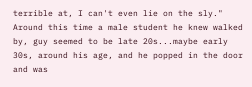terrible at, I can't even lie on the sly."
Around this time a male student he knew walked by, guy seemed to be late 20s...maybe early 30s, around his age, and he popped in the door and was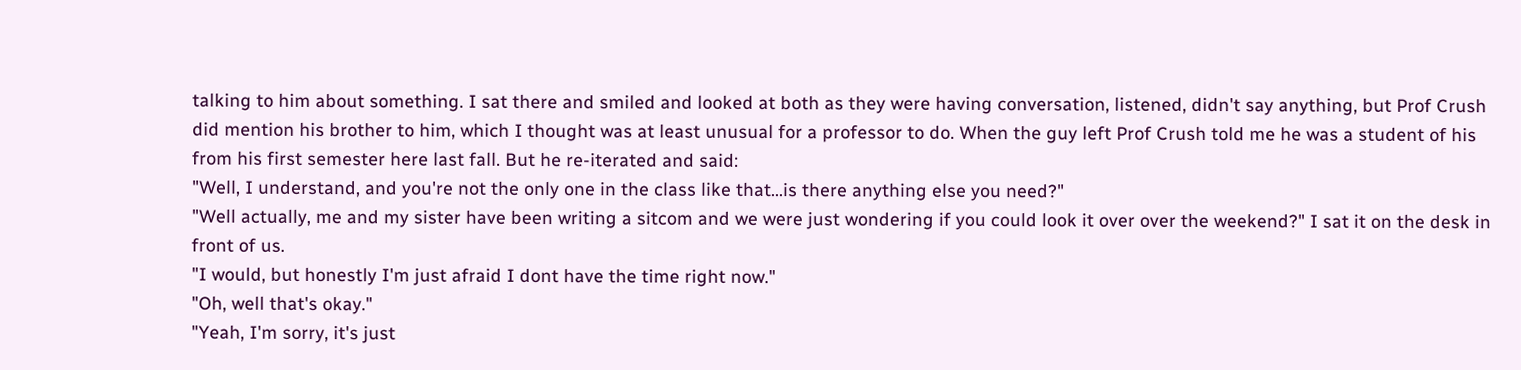talking to him about something. I sat there and smiled and looked at both as they were having conversation, listened, didn't say anything, but Prof Crush did mention his brother to him, which I thought was at least unusual for a professor to do. When the guy left Prof Crush told me he was a student of his from his first semester here last fall. But he re-iterated and said:
"Well, I understand, and you're not the only one in the class like that...is there anything else you need?"
"Well actually, me and my sister have been writing a sitcom and we were just wondering if you could look it over over the weekend?" I sat it on the desk in front of us.
"I would, but honestly I'm just afraid I dont have the time right now."
"Oh, well that's okay."
"Yeah, I'm sorry, it's just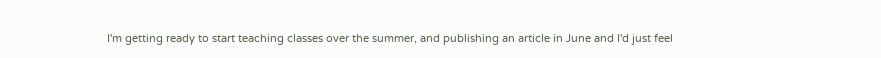I'm getting ready to start teaching classes over the summer, and publishing an article in June and I'd just feel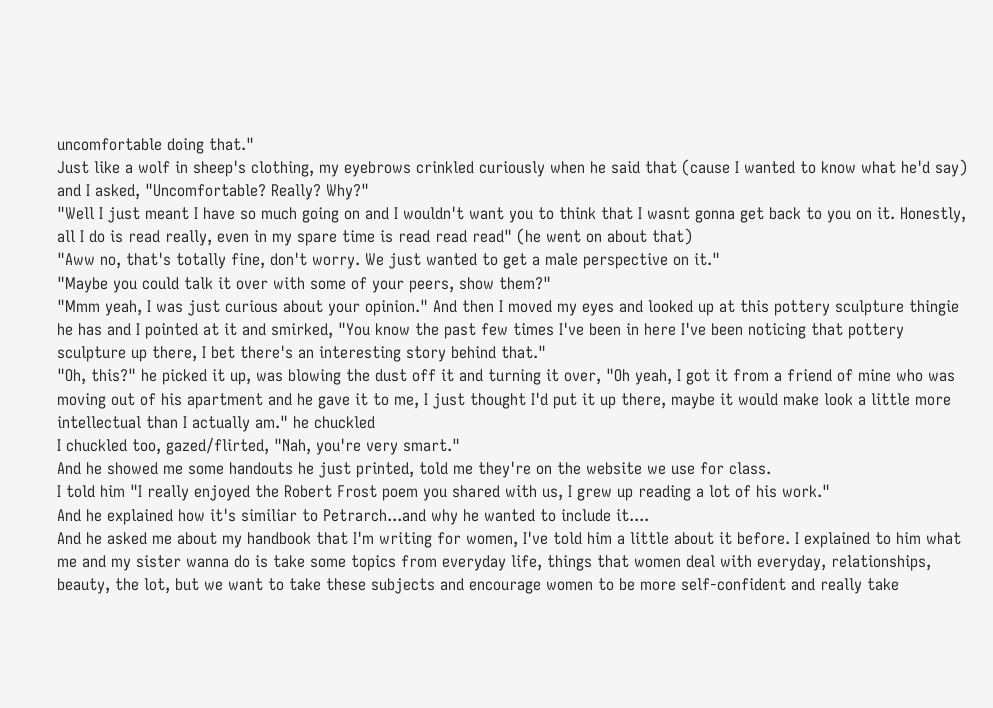uncomfortable doing that."
Just like a wolf in sheep's clothing, my eyebrows crinkled curiously when he said that (cause I wanted to know what he'd say) and I asked, "Uncomfortable? Really? Why?"
"Well I just meant I have so much going on and I wouldn't want you to think that I wasnt gonna get back to you on it. Honestly, all I do is read really, even in my spare time is read read read" (he went on about that)
"Aww no, that's totally fine, don't worry. We just wanted to get a male perspective on it."
"Maybe you could talk it over with some of your peers, show them?"
"Mmm yeah, I was just curious about your opinion." And then I moved my eyes and looked up at this pottery sculpture thingie he has and I pointed at it and smirked, "You know the past few times I've been in here I've been noticing that pottery sculpture up there, I bet there's an interesting story behind that."
"Oh, this?" he picked it up, was blowing the dust off it and turning it over, "Oh yeah, I got it from a friend of mine who was moving out of his apartment and he gave it to me, I just thought I'd put it up there, maybe it would make look a little more intellectual than I actually am." he chuckled
I chuckled too, gazed/flirted, "Nah, you're very smart."
And he showed me some handouts he just printed, told me they're on the website we use for class.
I told him "I really enjoyed the Robert Frost poem you shared with us, I grew up reading a lot of his work."
And he explained how it's similiar to Petrarch...and why he wanted to include it....
And he asked me about my handbook that I'm writing for women, I've told him a little about it before. I explained to him what me and my sister wanna do is take some topics from everyday life, things that women deal with everyday, relationships, beauty, the lot, but we want to take these subjects and encourage women to be more self-confident and really take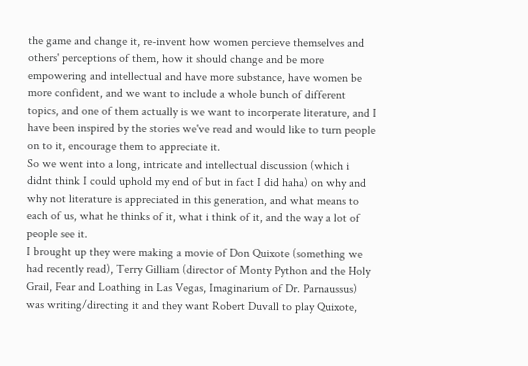the game and change it, re-invent how women percieve themselves and others' perceptions of them, how it should change and be more empowering and intellectual and have more substance, have women be more confident, and we want to include a whole bunch of different topics, and one of them actually is we want to incorperate literature, and I have been inspired by the stories we've read and would like to turn people on to it, encourage them to appreciate it.
So we went into a long, intricate and intellectual discussion (which i didnt think I could uphold my end of but in fact I did haha) on why and why not literature is appreciated in this generation, and what means to each of us, what he thinks of it, what i think of it, and the way a lot of people see it.
I brought up they were making a movie of Don Quixote (something we had recently read), Terry Gilliam (director of Monty Python and the Holy Grail, Fear and Loathing in Las Vegas, Imaginarium of Dr. Parnaussus) was writing/directing it and they want Robert Duvall to play Quixote,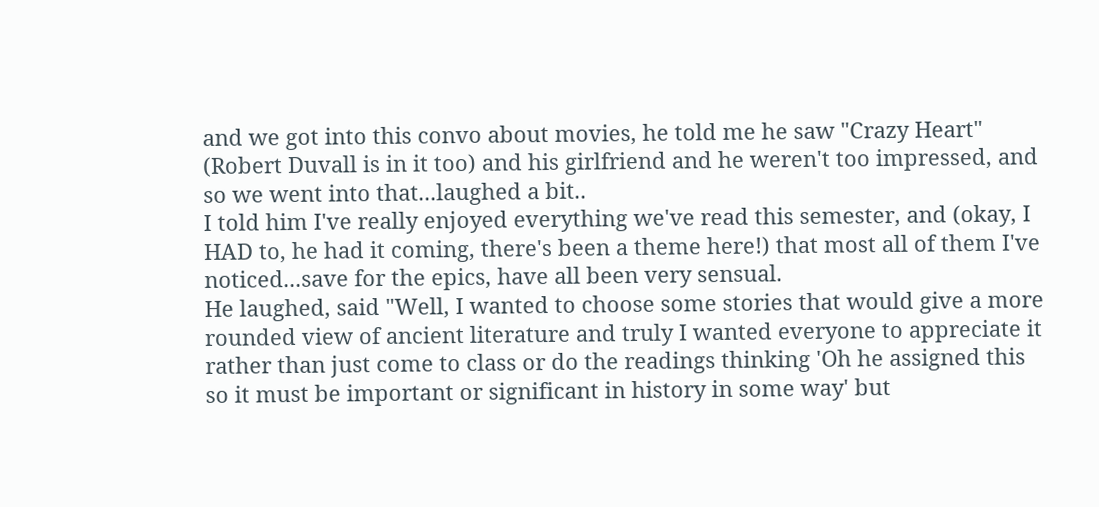and we got into this convo about movies, he told me he saw "Crazy Heart" (Robert Duvall is in it too) and his girlfriend and he weren't too impressed, and so we went into that...laughed a bit..
I told him I've really enjoyed everything we've read this semester, and (okay, I HAD to, he had it coming, there's been a theme here!) that most all of them I've noticed...save for the epics, have all been very sensual.
He laughed, said "Well, I wanted to choose some stories that would give a more rounded view of ancient literature and truly I wanted everyone to appreciate it rather than just come to class or do the readings thinking 'Oh he assigned this so it must be important or significant in history in some way' but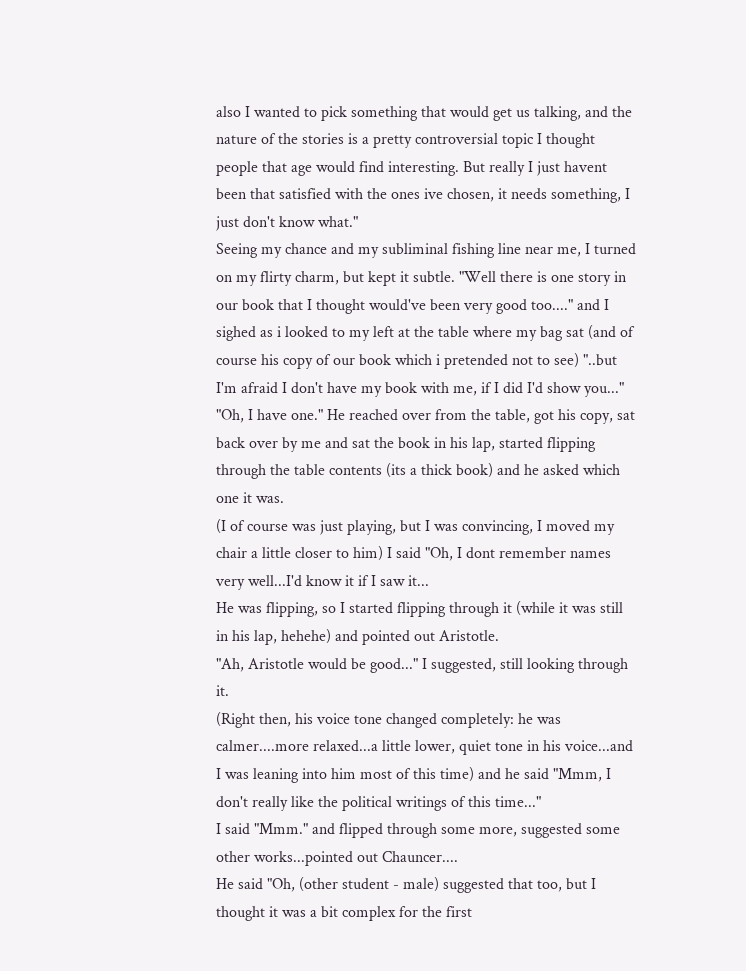also I wanted to pick something that would get us talking, and the nature of the stories is a pretty controversial topic I thought people that age would find interesting. But really I just havent been that satisfied with the ones ive chosen, it needs something, I just don't know what."
Seeing my chance and my subliminal fishing line near me, I turned on my flirty charm, but kept it subtle. "Well there is one story in our book that I thought would've been very good too...." and I sighed as i looked to my left at the table where my bag sat (and of course his copy of our book which i pretended not to see) "..but I'm afraid I don't have my book with me, if I did I'd show you..."
"Oh, I have one." He reached over from the table, got his copy, sat back over by me and sat the book in his lap, started flipping through the table contents (its a thick book) and he asked which one it was.
(I of course was just playing, but I was convincing, I moved my chair a little closer to him) I said "Oh, I dont remember names very well...I'd know it if I saw it...
He was flipping, so I started flipping through it (while it was still in his lap, hehehe) and pointed out Aristotle.
"Ah, Aristotle would be good..." I suggested, still looking through it.
(Right then, his voice tone changed completely: he was calmer....more relaxed...a little lower, quiet tone in his voice...and I was leaning into him most of this time) and he said "Mmm, I don't really like the political writings of this time..."
I said "Mmm." and flipped through some more, suggested some other works...pointed out Chauncer....
He said "Oh, (other student - male) suggested that too, but I thought it was a bit complex for the first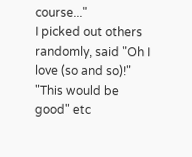course..."
I picked out others randomly, said "Oh I love (so and so)!" "This would be good" etc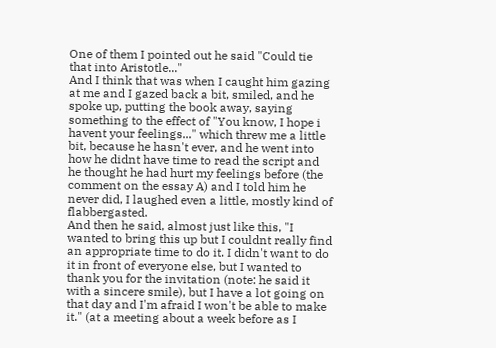One of them I pointed out he said "Could tie that into Aristotle..."
And I think that was when I caught him gazing at me and I gazed back a bit, smiled, and he spoke up, putting the book away, saying something to the effect of "You know, I hope i havent your feelings..." which threw me a little bit, because he hasn't ever, and he went into how he didnt have time to read the script and he thought he had hurt my feelings before (the comment on the essay A) and I told him he never did, I laughed even a little, mostly kind of flabbergasted.
And then he said, almost just like this, "I wanted to bring this up but I couldnt really find an appropriate time to do it. I didn't want to do it in front of everyone else, but I wanted to thank you for the invitation (note: he said it with a sincere smile), but I have a lot going on that day and I'm afraid I won't be able to make it." (at a meeting about a week before as I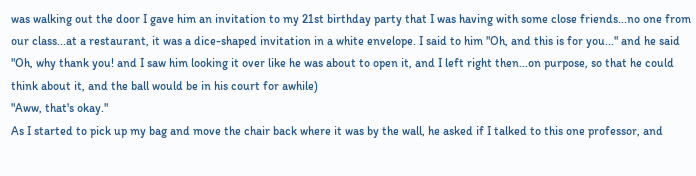was walking out the door I gave him an invitation to my 21st birthday party that I was having with some close friends...no one from our class...at a restaurant, it was a dice-shaped invitation in a white envelope. I said to him "Oh, and this is for you..." and he said "Oh, why thank you! and I saw him looking it over like he was about to open it, and I left right then...on purpose, so that he could think about it, and the ball would be in his court for awhile)
"Aww, that's okay."
As I started to pick up my bag and move the chair back where it was by the wall, he asked if I talked to this one professor, and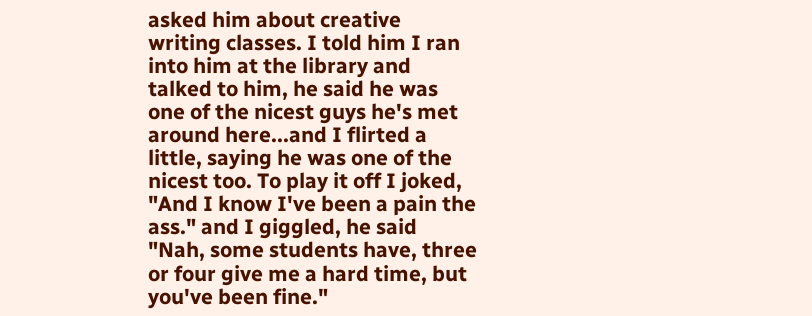asked him about creative writing classes. I told him I ran into him at the library and talked to him, he said he was one of the nicest guys he's met around here...and I flirted a little, saying he was one of the nicest too. To play it off I joked, "And I know I've been a pain the ass." and I giggled, he said "Nah, some students have, three or four give me a hard time, but you've been fine."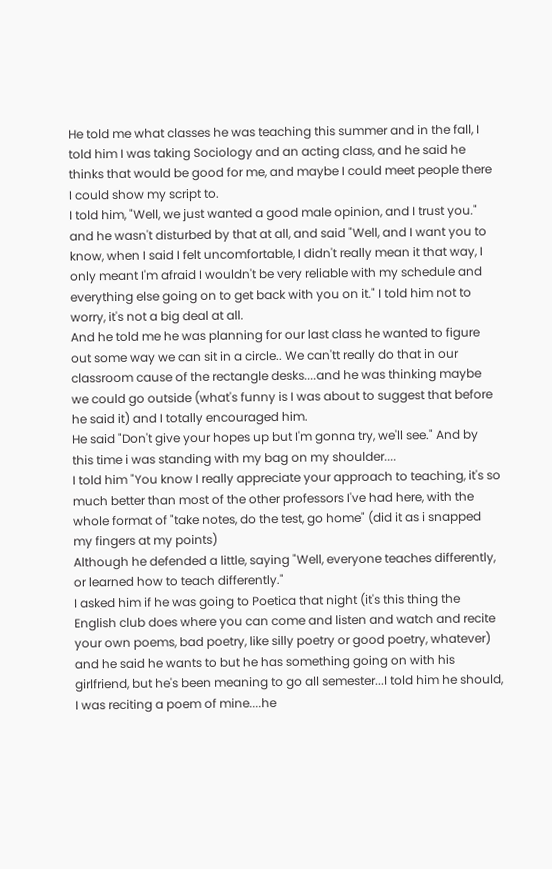He told me what classes he was teaching this summer and in the fall, I told him I was taking Sociology and an acting class, and he said he thinks that would be good for me, and maybe I could meet people there I could show my script to.
I told him, "Well, we just wanted a good male opinion, and I trust you." and he wasn't disturbed by that at all, and said "Well, and I want you to know, when I said I felt uncomfortable, I didn't really mean it that way, I only meant I'm afraid I wouldn't be very reliable with my schedule and everything else going on to get back with you on it." I told him not to worry, it's not a big deal at all.
And he told me he was planning for our last class he wanted to figure out some way we can sit in a circle.. We can'tt really do that in our classroom cause of the rectangle desks....and he was thinking maybe we could go outside (what's funny is I was about to suggest that before he said it) and I totally encouraged him.
He said "Don't give your hopes up but I'm gonna try, we'll see." And by this time i was standing with my bag on my shoulder....
I told him "You know I really appreciate your approach to teaching, it's so much better than most of the other professors I've had here, with the whole format of "take notes, do the test, go home" (did it as i snapped my fingers at my points)
Although he defended a little, saying "Well, everyone teaches differently, or learned how to teach differently."
I asked him if he was going to Poetica that night (it's this thing the English club does where you can come and listen and watch and recite your own poems, bad poetry, like silly poetry or good poetry, whatever) and he said he wants to but he has something going on with his girlfriend, but he's been meaning to go all semester...I told him he should, I was reciting a poem of mine....he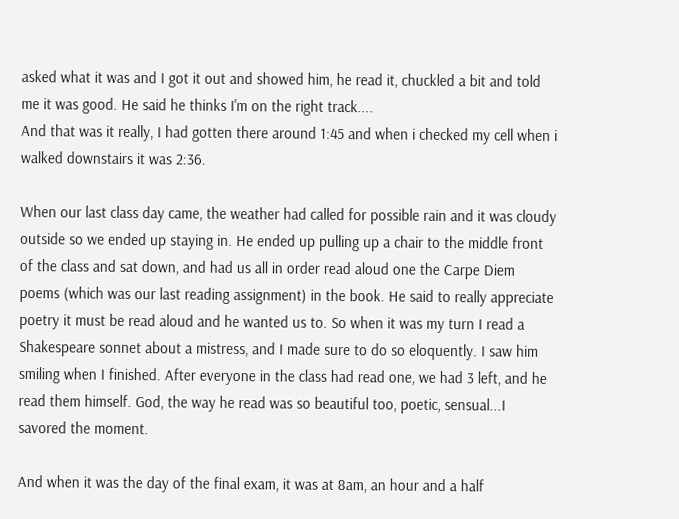asked what it was and I got it out and showed him, he read it, chuckled a bit and told me it was good. He said he thinks I'm on the right track....
And that was it really, I had gotten there around 1:45 and when i checked my cell when i walked downstairs it was 2:36.

When our last class day came, the weather had called for possible rain and it was cloudy outside so we ended up staying in. He ended up pulling up a chair to the middle front of the class and sat down, and had us all in order read aloud one the Carpe Diem poems (which was our last reading assignment) in the book. He said to really appreciate poetry it must be read aloud and he wanted us to. So when it was my turn I read a Shakespeare sonnet about a mistress, and I made sure to do so eloquently. I saw him smiling when I finished. After everyone in the class had read one, we had 3 left, and he read them himself. God, the way he read was so beautiful too, poetic, sensual...I savored the moment.

And when it was the day of the final exam, it was at 8am, an hour and a half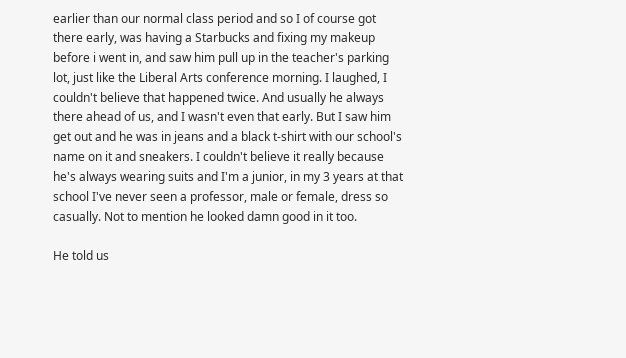earlier than our normal class period and so I of course got there early, was having a Starbucks and fixing my makeup before i went in, and saw him pull up in the teacher's parking lot, just like the Liberal Arts conference morning. I laughed, I couldn't believe that happened twice. And usually he always there ahead of us, and I wasn't even that early. But I saw him get out and he was in jeans and a black t-shirt with our school's name on it and sneakers. I couldn't believe it really because he's always wearing suits and I'm a junior, in my 3 years at that school I've never seen a professor, male or female, dress so casually. Not to mention he looked damn good in it too.

He told us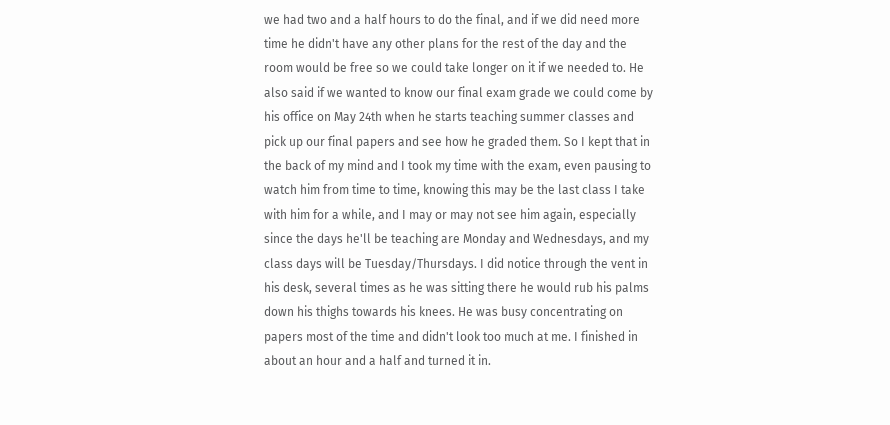we had two and a half hours to do the final, and if we did need more time he didn't have any other plans for the rest of the day and the room would be free so we could take longer on it if we needed to. He also said if we wanted to know our final exam grade we could come by his office on May 24th when he starts teaching summer classes and pick up our final papers and see how he graded them. So I kept that in the back of my mind and I took my time with the exam, even pausing to watch him from time to time, knowing this may be the last class I take with him for a while, and I may or may not see him again, especially since the days he'll be teaching are Monday and Wednesdays, and my class days will be Tuesday/Thursdays. I did notice through the vent in his desk, several times as he was sitting there he would rub his palms down his thighs towards his knees. He was busy concentrating on papers most of the time and didn't look too much at me. I finished in about an hour and a half and turned it in.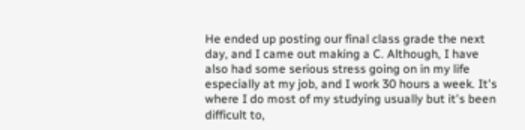He ended up posting our final class grade the next day, and I came out making a C. Although, I have also had some serious stress going on in my life especially at my job, and I work 30 hours a week. It's where I do most of my studying usually but it's been difficult to,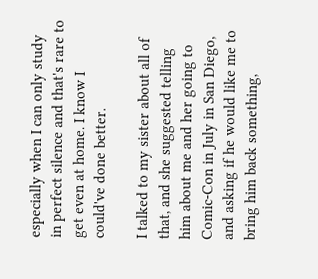especially when I can only study in perfect silence and that's rare to get even at home. I know I could've done better.

I talked to my sister about all of that, and she suggested telling him about me and her going to Comic-Con in July in San Diego, and asking if he would like me to bring him back something,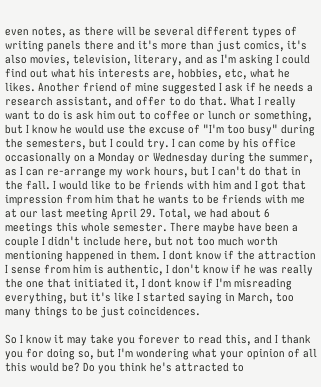even notes, as there will be several different types of writing panels there and it's more than just comics, it's also movies, television, literary, and as I'm asking I could find out what his interests are, hobbies, etc, what he likes. Another friend of mine suggested I ask if he needs a research assistant, and offer to do that. What I really want to do is ask him out to coffee or lunch or something, but I know he would use the excuse of "I'm too busy" during the semesters, but I could try. I can come by his office occasionally on a Monday or Wednesday during the summer, as I can re-arrange my work hours, but I can't do that in the fall. I would like to be friends with him and I got that impression from him that he wants to be friends with me at our last meeting April 29. Total, we had about 6 meetings this whole semester. There maybe have been a couple I didn't include here, but not too much worth mentioning happened in them. I dont know if the attraction I sense from him is authentic, I don't know if he was really the one that initiated it, I dont know if I'm misreading everything, but it's like I started saying in March, too many things to be just coincidences.

So I know it may take you forever to read this, and I thank you for doing so, but I'm wondering what your opinion of all this would be? Do you think he's attracted to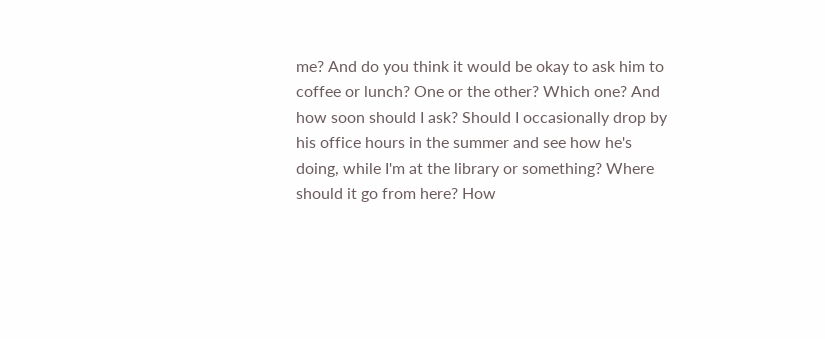me? And do you think it would be okay to ask him to coffee or lunch? One or the other? Which one? And how soon should I ask? Should I occasionally drop by his office hours in the summer and see how he's doing, while I'm at the library or something? Where should it go from here? How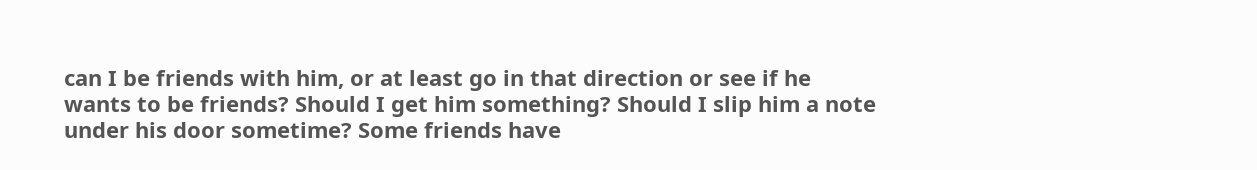can I be friends with him, or at least go in that direction or see if he wants to be friends? Should I get him something? Should I slip him a note under his door sometime? Some friends have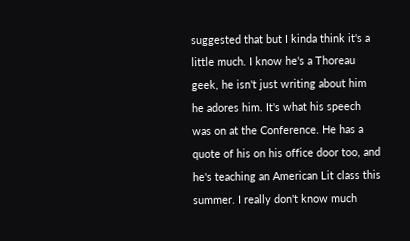suggested that but I kinda think it's a little much. I know he's a Thoreau geek, he isn't just writing about him he adores him. It's what his speech was on at the Conference. He has a quote of his on his office door too, and he's teaching an American Lit class this summer. I really don't know much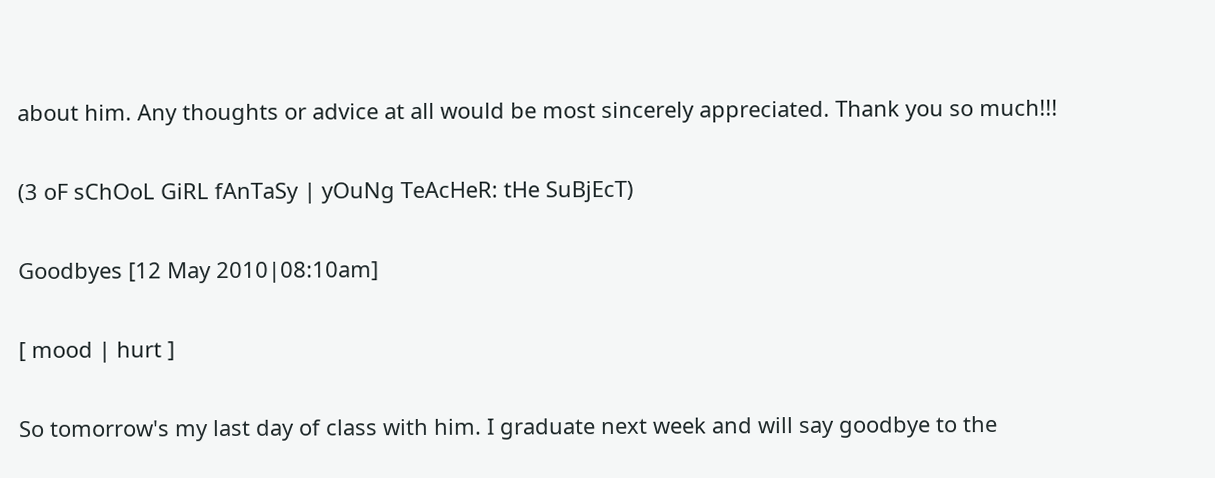about him. Any thoughts or advice at all would be most sincerely appreciated. Thank you so much!!!

(3 oF sChOoL GiRL fAnTaSy | yOuNg TeAcHeR: tHe SuBjEcT)

Goodbyes [12 May 2010|08:10am]

[ mood | hurt ]

So tomorrow's my last day of class with him. I graduate next week and will say goodbye to the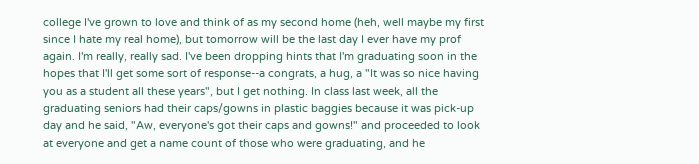college I've grown to love and think of as my second home (heh, well maybe my first since I hate my real home), but tomorrow will be the last day I ever have my prof again. I'm really, really sad. I've been dropping hints that I'm graduating soon in the hopes that I'll get some sort of response--a congrats, a hug, a "It was so nice having you as a student all these years", but I get nothing. In class last week, all the graduating seniors had their caps/gowns in plastic baggies because it was pick-up day and he said, "Aw, everyone's got their caps and gowns!" and proceeded to look at everyone and get a name count of those who were graduating, and he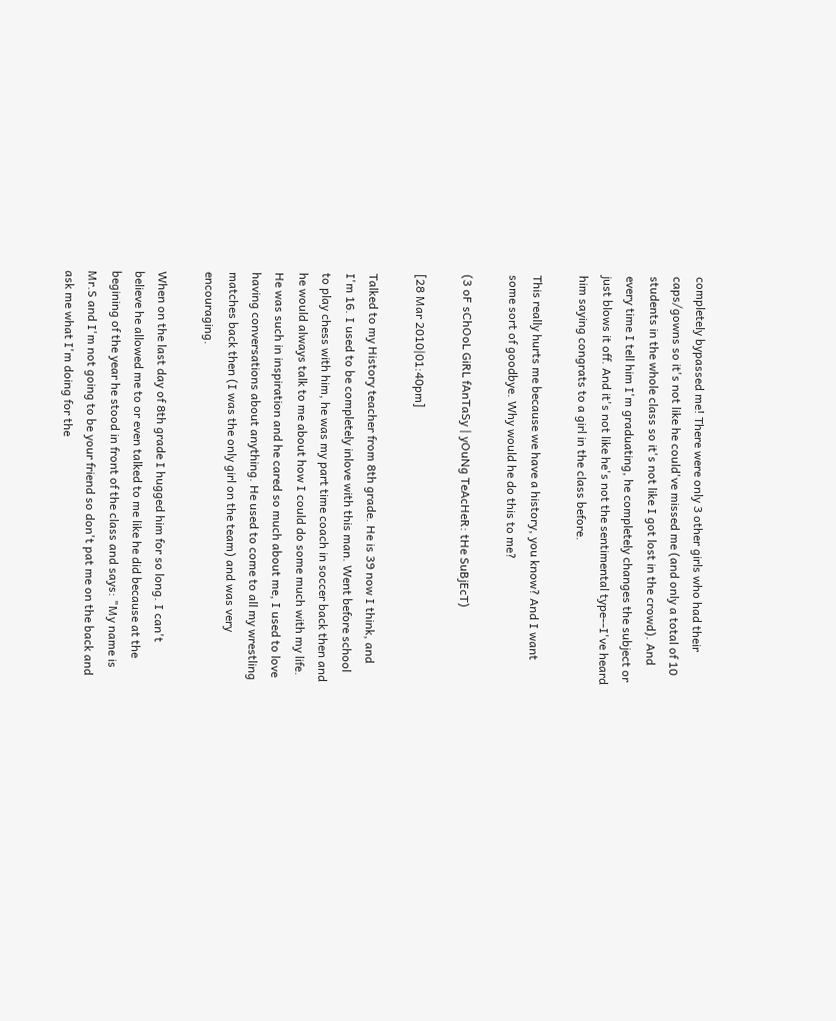completely bypassed me! There were only 3 other girls who had their caps/gowns so it's not like he could've missed me (and only a total of 10 students in the whole class so it's not like I got lost in the crowd). And every time I tell him I'm graduating, he completely changes the subject or just blows it off. And it's not like he's not the sentimental type--I've heard him saying congrats to a girl in the class before.

This really hurts me because we have a history, you know? And I want some sort of goodbye. Why would he do this to me?

(3 oF sChOoL GiRL fAnTaSy | yOuNg TeAcHeR: tHe SuBjEcT)

[28 Mar 2010|01:40pm]

Talked to my History teacher from 8th grade. He is 39 now I think, and I'm 16. I used to be completely inlove with this man. Went before school to play chess with him, he was my part time coach in soccer back then and he would always talk to me about how I could do some much with my life. He was such in inspiration and he cared so much about me, I used to love having conversations about anything. He used to come to all my wrestling matches back then (I was the only girl on the team) and was very encouraging.

When on the last day of 8th grade I hugged him for so long. I can't believe he allowed me to or even talked to me like he did because at the begining of the year he stood in front of the class and says: "My name is Mr.S and I'm not going to be your friend so don't pat me on the back and ask me what I'm doing for the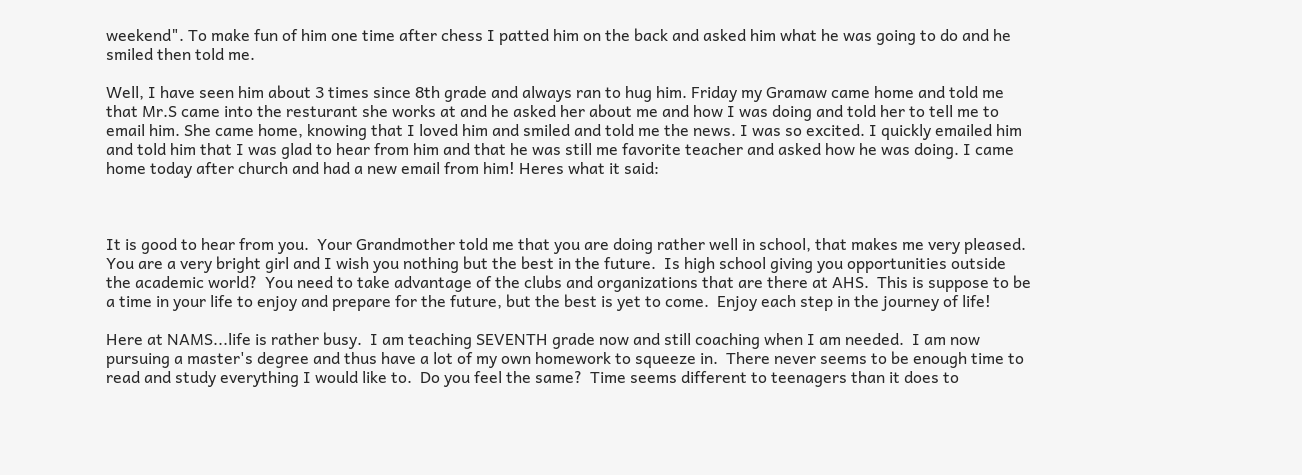weekend". To make fun of him one time after chess I patted him on the back and asked him what he was going to do and he smiled then told me.

Well, I have seen him about 3 times since 8th grade and always ran to hug him. Friday my Gramaw came home and told me that Mr.S came into the resturant she works at and he asked her about me and how I was doing and told her to tell me to email him. She came home, knowing that I loved him and smiled and told me the news. I was so excited. I quickly emailed him and told him that I was glad to hear from him and that he was still me favorite teacher and asked how he was doing. I came home today after church and had a new email from him! Heres what it said:



It is good to hear from you.  Your Grandmother told me that you are doing rather well in school, that makes me very pleased.  You are a very bright girl and I wish you nothing but the best in the future.  Is high school giving you opportunities outside the academic world?  You need to take advantage of the clubs and organizations that are there at AHS.  This is suppose to be a time in your life to enjoy and prepare for the future, but the best is yet to come.  Enjoy each step in the journey of life!

Here at NAMS...life is rather busy.  I am teaching SEVENTH grade now and still coaching when I am needed.  I am now pursuing a master's degree and thus have a lot of my own homework to squeeze in.  There never seems to be enough time to read and study everything I would like to.  Do you feel the same?  Time seems different to teenagers than it does to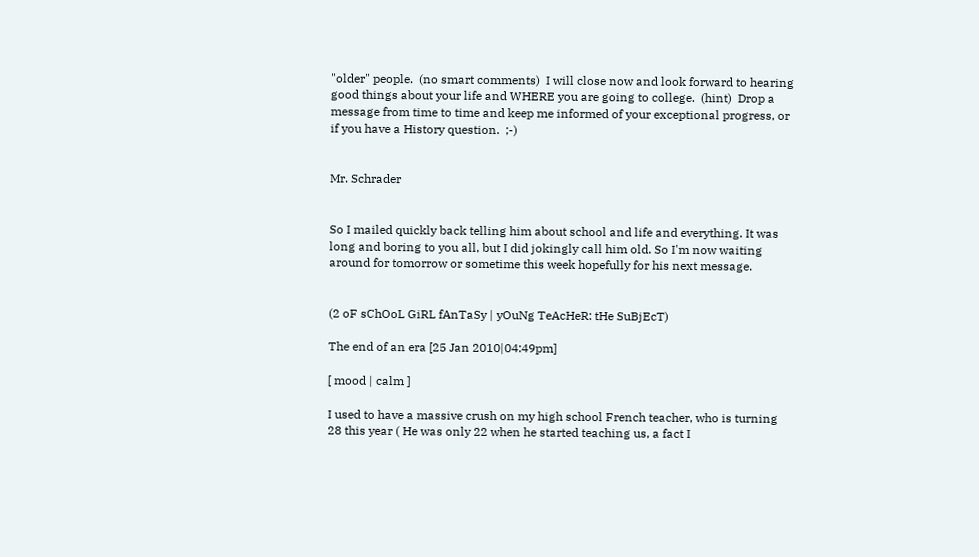"older" people.  (no smart comments)  I will close now and look forward to hearing good things about your life and WHERE you are going to college.  (hint)  Drop a message from time to time and keep me informed of your exceptional progress, or if you have a History question.  ;-)


Mr. Schrader


So I mailed quickly back telling him about school and life and everything. It was long and boring to you all, but I did jokingly call him old. So I'm now waiting around for tomorrow or sometime this week hopefully for his next message.


(2 oF sChOoL GiRL fAnTaSy | yOuNg TeAcHeR: tHe SuBjEcT)

The end of an era [25 Jan 2010|04:49pm]

[ mood | calm ]

I used to have a massive crush on my high school French teacher, who is turning 28 this year ( He was only 22 when he started teaching us, a fact I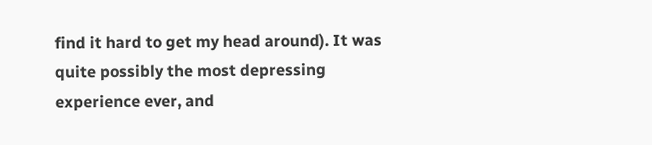find it hard to get my head around). It was quite possibly the most depressing experience ever, and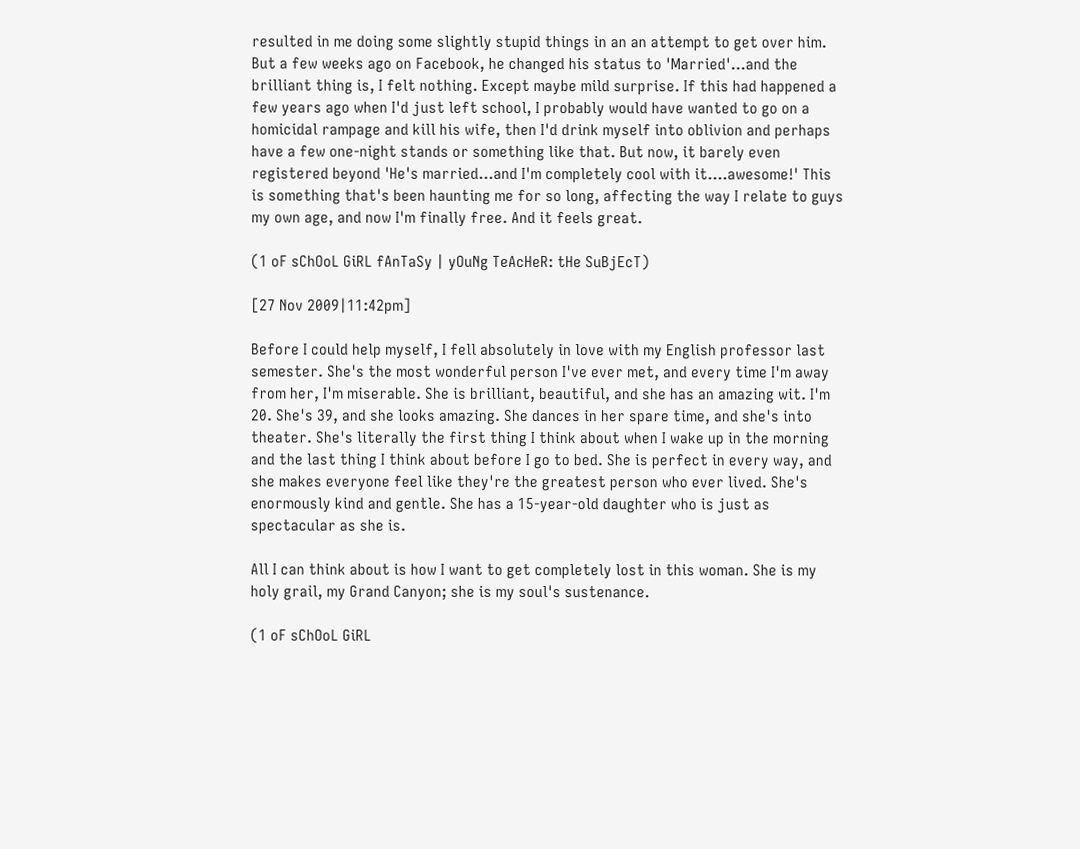resulted in me doing some slightly stupid things in an an attempt to get over him. But a few weeks ago on Facebook, he changed his status to 'Married'...and the brilliant thing is, I felt nothing. Except maybe mild surprise. If this had happened a few years ago when I'd just left school, I probably would have wanted to go on a homicidal rampage and kill his wife, then I'd drink myself into oblivion and perhaps have a few one-night stands or something like that. But now, it barely even registered beyond 'He's married...and I'm completely cool with it....awesome!' This is something that's been haunting me for so long, affecting the way I relate to guys my own age, and now I'm finally free. And it feels great.

(1 oF sChOoL GiRL fAnTaSy | yOuNg TeAcHeR: tHe SuBjEcT)

[27 Nov 2009|11:42pm]

Before I could help myself, I fell absolutely in love with my English professor last semester. She's the most wonderful person I've ever met, and every time I'm away from her, I'm miserable. She is brilliant, beautiful, and she has an amazing wit. I'm 20. She's 39, and she looks amazing. She dances in her spare time, and she's into theater. She's literally the first thing I think about when I wake up in the morning and the last thing I think about before I go to bed. She is perfect in every way, and she makes everyone feel like they're the greatest person who ever lived. She's enormously kind and gentle. She has a 15-year-old daughter who is just as spectacular as she is.

All I can think about is how I want to get completely lost in this woman. She is my holy grail, my Grand Canyon; she is my soul's sustenance.

(1 oF sChOoL GiRL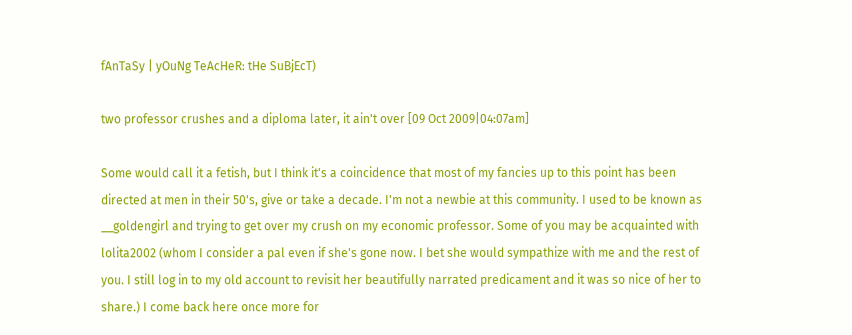fAnTaSy | yOuNg TeAcHeR: tHe SuBjEcT)

two professor crushes and a diploma later, it ain't over [09 Oct 2009|04:07am]

Some would call it a fetish, but I think it's a coincidence that most of my fancies up to this point has been directed at men in their 50's, give or take a decade. I'm not a newbie at this community. I used to be known as __goldengirl and trying to get over my crush on my economic professor. Some of you may be acquainted with lolita2002 (whom I consider a pal even if she's gone now. I bet she would sympathize with me and the rest of you. I still log in to my old account to revisit her beautifully narrated predicament and it was so nice of her to share.) I come back here once more for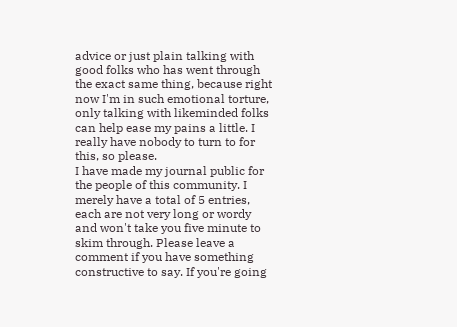advice or just plain talking with good folks who has went through the exact same thing, because right now I'm in such emotional torture, only talking with likeminded folks can help ease my pains a little. I really have nobody to turn to for this, so please.
I have made my journal public for the people of this community. I merely have a total of 5 entries, each are not very long or wordy and won't take you five minute to skim through. Please leave a comment if you have something constructive to say. If you're going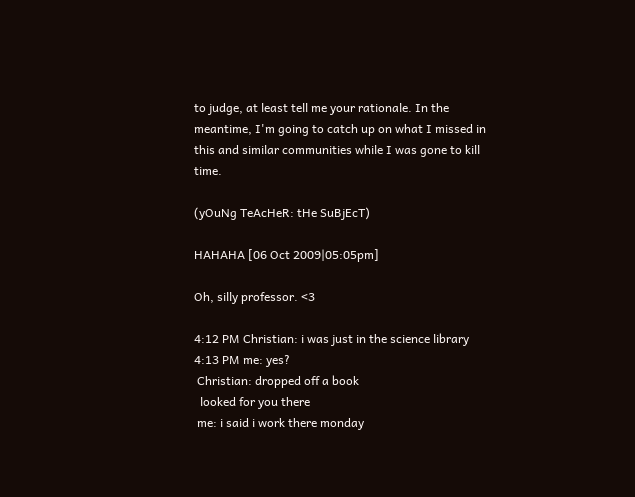to judge, at least tell me your rationale. In the meantime, I'm going to catch up on what I missed in this and similar communities while I was gone to kill time.

(yOuNg TeAcHeR: tHe SuBjEcT)

HAHAHA [06 Oct 2009|05:05pm]

Oh, silly professor. <3

4:12 PM Christian: i was just in the science library
4:13 PM me: yes?
 Christian: dropped off a book
  looked for you there
 me: i said i work there monday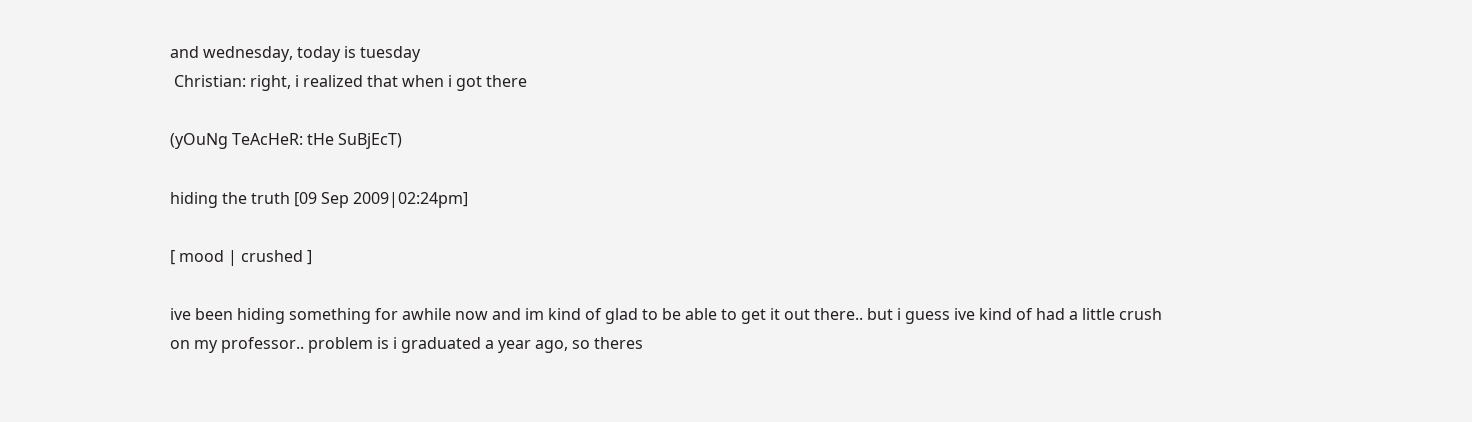and wednesday, today is tuesday
 Christian: right, i realized that when i got there

(yOuNg TeAcHeR: tHe SuBjEcT)

hiding the truth [09 Sep 2009|02:24pm]

[ mood | crushed ]

ive been hiding something for awhile now and im kind of glad to be able to get it out there.. but i guess ive kind of had a little crush on my professor.. problem is i graduated a year ago, so theres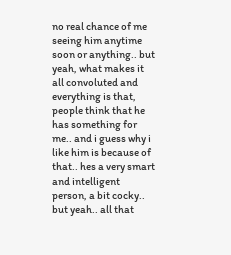no real chance of me seeing him anytime soon or anything.. but yeah, what makes it all convoluted and everything is that, people think that he has something for me.. and i guess why i like him is because of that.. hes a very smart and intelligent person, a bit cocky.. but yeah.. all that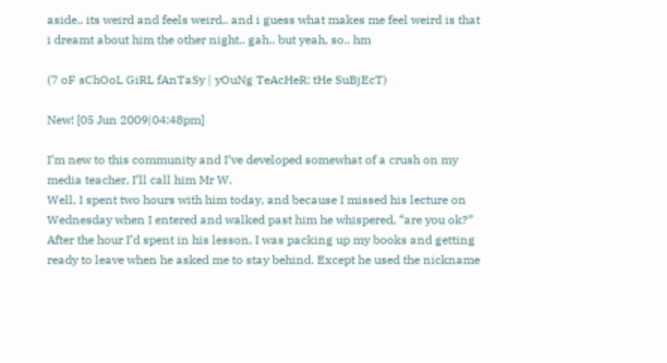aside.. its weird and feels weird.. and i guess what makes me feel weird is that i dreamt about him the other night.. gah.. but yeah, so.. hm

(7 oF sChOoL GiRL fAnTaSy | yOuNg TeAcHeR: tHe SuBjEcT)

New! [05 Jun 2009|04:48pm]

I’m new to this community and I’ve developed somewhat of a crush on my media teacher, I’ll call him Mr W.
Well, I spent two hours with him today, and because I missed his lecture on Wednesday when I entered and walked past him he whispered, “are you ok?”
After the hour I’d spent in his lesson, I was packing up my books and getting ready to leave when he asked me to stay behind. Except he used the nickname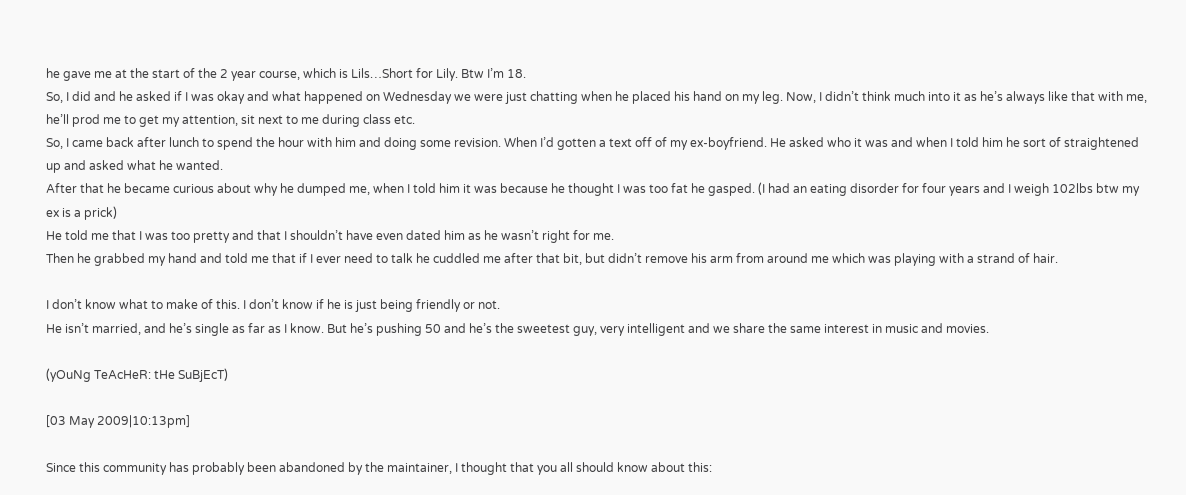he gave me at the start of the 2 year course, which is Lils…Short for Lily. Btw I’m 18.
So, I did and he asked if I was okay and what happened on Wednesday we were just chatting when he placed his hand on my leg. Now, I didn’t think much into it as he’s always like that with me, he’ll prod me to get my attention, sit next to me during class etc.
So, I came back after lunch to spend the hour with him and doing some revision. When I’d gotten a text off of my ex-boyfriend. He asked who it was and when I told him he sort of straightened up and asked what he wanted.
After that he became curious about why he dumped me, when I told him it was because he thought I was too fat he gasped. (I had an eating disorder for four years and I weigh 102lbs btw my ex is a prick)
He told me that I was too pretty and that I shouldn’t have even dated him as he wasn’t right for me.
Then he grabbed my hand and told me that if I ever need to talk he cuddled me after that bit, but didn’t remove his arm from around me which was playing with a strand of hair.

I don’t know what to make of this. I don’t know if he is just being friendly or not.
He isn’t married, and he’s single as far as I know. But he’s pushing 50 and he’s the sweetest guy, very intelligent and we share the same interest in music and movies.

(yOuNg TeAcHeR: tHe SuBjEcT)

[03 May 2009|10:13pm]

Since this community has probably been abandoned by the maintainer, I thought that you all should know about this: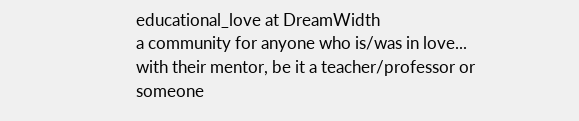educational_love at DreamWidth
a community for anyone who is/was in love...
with their mentor, be it a teacher/professor or someone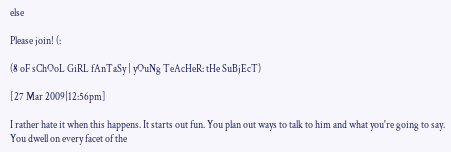else

Please join! (:

(8 oF sChOoL GiRL fAnTaSy | yOuNg TeAcHeR: tHe SuBjEcT)

[27 Mar 2009|12:56pm]

I rather hate it when this happens. It starts out fun. You plan out ways to talk to him and what you're going to say. You dwell on every facet of the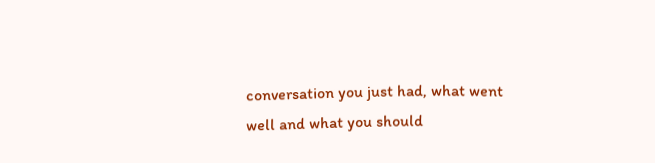conversation you just had, what went well and what you should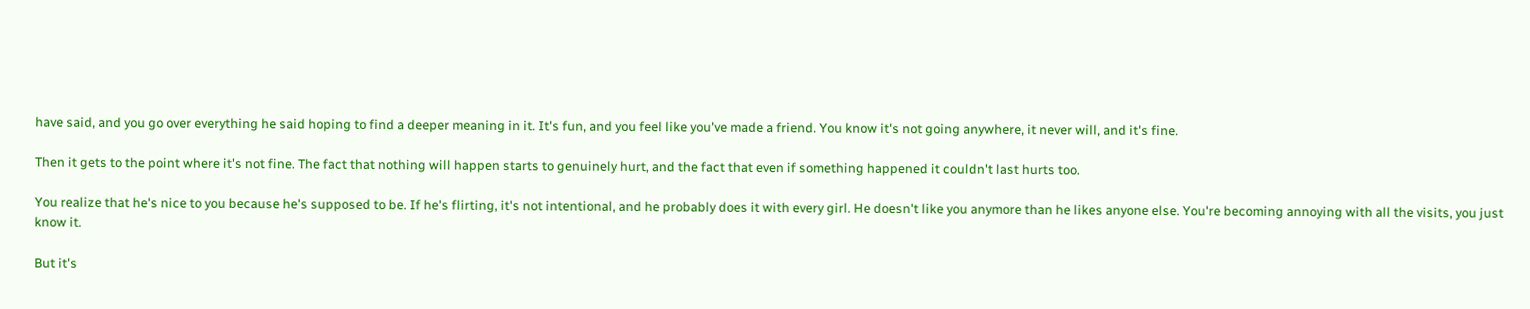have said, and you go over everything he said hoping to find a deeper meaning in it. It's fun, and you feel like you've made a friend. You know it's not going anywhere, it never will, and it's fine.

Then it gets to the point where it's not fine. The fact that nothing will happen starts to genuinely hurt, and the fact that even if something happened it couldn't last hurts too.

You realize that he's nice to you because he's supposed to be. If he's flirting, it's not intentional, and he probably does it with every girl. He doesn't like you anymore than he likes anyone else. You're becoming annoying with all the visits, you just know it.

But it's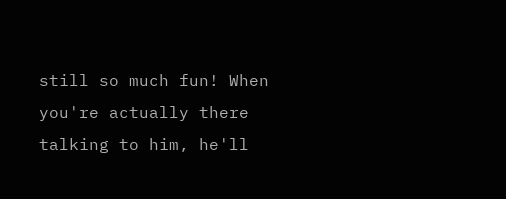still so much fun! When you're actually there talking to him, he'll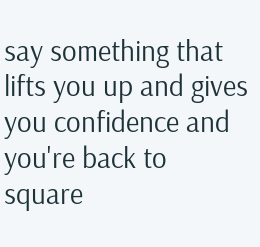say something that lifts you up and gives you confidence and you're back to square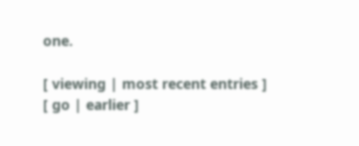one.

[ viewing | most recent entries ]
[ go | earlier ]